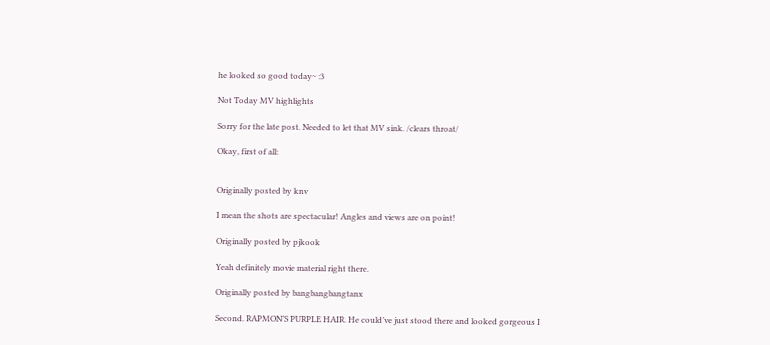he looked so good today~ :3

Not Today MV highlights

Sorry for the late post. Needed to let that MV sink. /clears throat/

Okay, first of all:


Originally posted by knv

I mean the shots are spectacular! Angles and views are on point!

Originally posted by pjkook

Yeah definitely movie material right there.

Originally posted by bangbangbangtanx

Second. RAPMON’S PURPLE HAIR. He could’ve just stood there and looked gorgeous I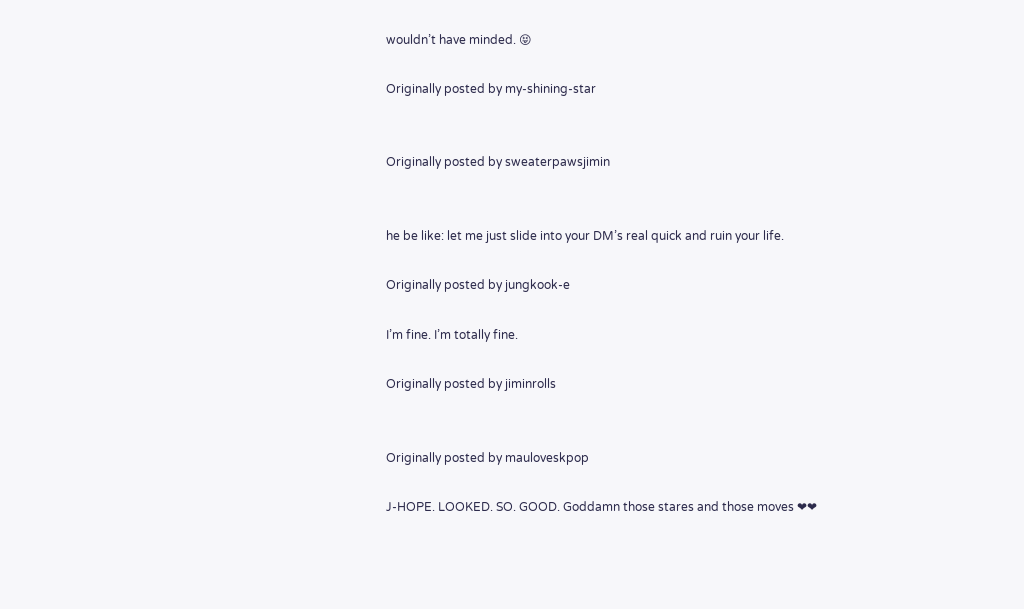wouldn’t have minded. 😝

Originally posted by my-shining-star


Originally posted by sweaterpawsjimin


he be like: let me just slide into your DM’s real quick and ruin your life.

Originally posted by jungkook-e

I’m fine. I’m totally fine.

Originally posted by jiminrolls


Originally posted by mauloveskpop

J-HOPE. LOOKED. SO. GOOD. Goddamn those stares and those moves ❤❤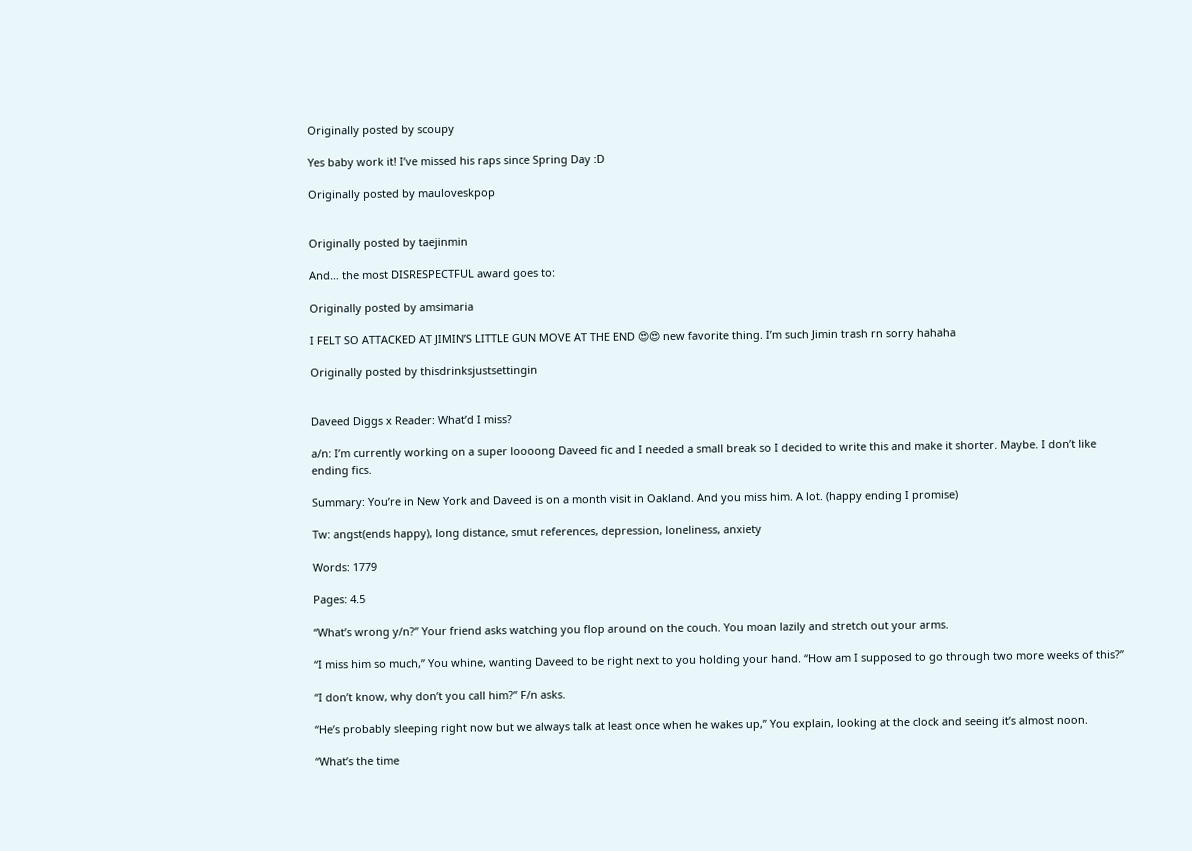Originally posted by scoupy

Yes baby work it! I’ve missed his raps since Spring Day :D

Originally posted by mauloveskpop


Originally posted by taejinmin

And… the most DISRESPECTFUL award goes to:

Originally posted by amsimaria

I FELT SO ATTACKED AT JIMIN’S LITTLE GUN MOVE AT THE END 😍😍 new favorite thing. I’m such Jimin trash rn sorry hahaha

Originally posted by thisdrinksjustsettingin


Daveed Diggs x Reader: What’d I miss?

a/n: I’m currently working on a super loooong Daveed fic and I needed a small break so I decided to write this and make it shorter. Maybe. I don’t like ending fics.

Summary: You’re in New York and Daveed is on a month visit in Oakland. And you miss him. A lot. (happy ending I promise)

Tw: angst(ends happy), long distance, smut references, depression, loneliness, anxiety

Words: 1779

Pages: 4.5

“What’s wrong y/n?” Your friend asks watching you flop around on the couch. You moan lazily and stretch out your arms.

“I miss him so much,” You whine, wanting Daveed to be right next to you holding your hand. “How am I supposed to go through two more weeks of this?”

“I don’t know, why don’t you call him?” F/n asks.

“He’s probably sleeping right now but we always talk at least once when he wakes up,” You explain, looking at the clock and seeing it’s almost noon.

“What’s the time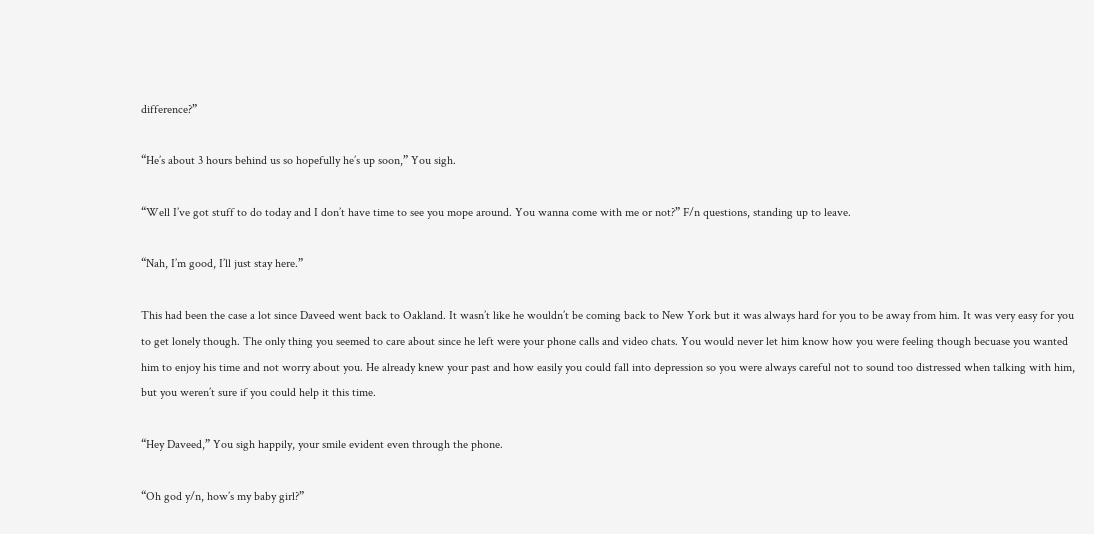difference?”

“He’s about 3 hours behind us so hopefully he’s up soon,” You sigh.

“Well I’ve got stuff to do today and I don’t have time to see you mope around. You wanna come with me or not?” F/n questions, standing up to leave.

“Nah, I’m good, I’ll just stay here.”

This had been the case a lot since Daveed went back to Oakland. It wasn’t like he wouldn’t be coming back to New York but it was always hard for you to be away from him. It was very easy for you to get lonely though. The only thing you seemed to care about since he left were your phone calls and video chats. You would never let him know how you were feeling though becuase you wanted him to enjoy his time and not worry about you. He already knew your past and how easily you could fall into depression so you were always careful not to sound too distressed when talking with him, but you weren’t sure if you could help it this time.

“Hey Daveed,” You sigh happily, your smile evident even through the phone.

“Oh god y/n, how’s my baby girl?”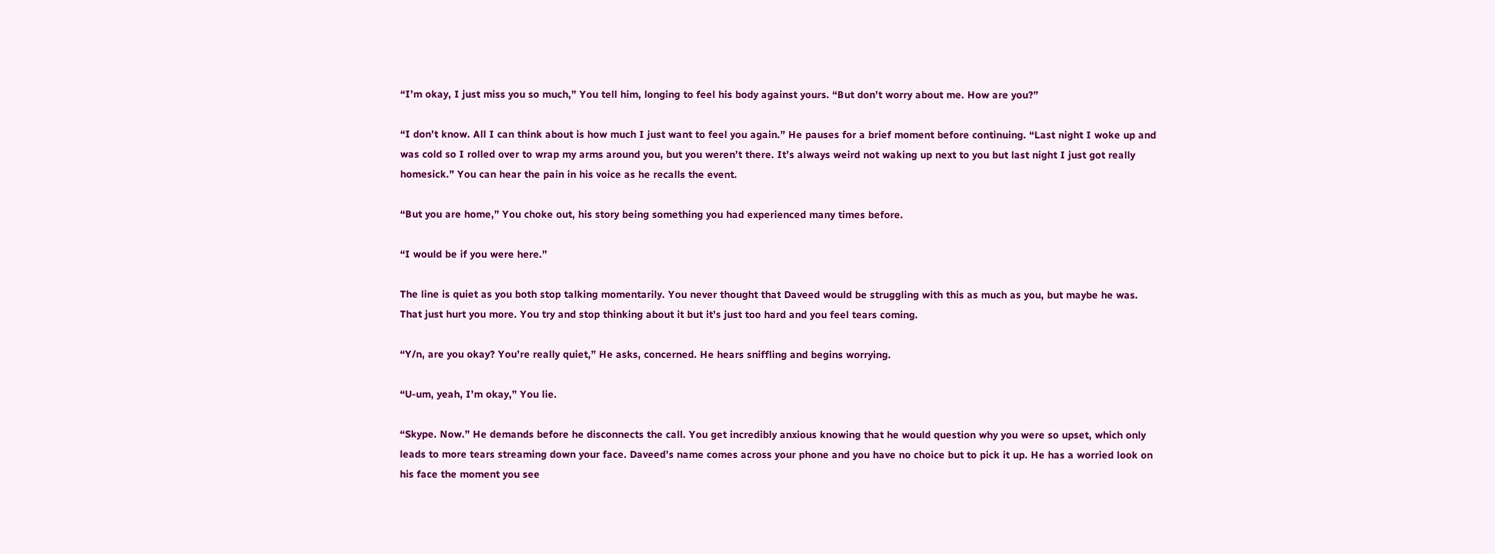“I’m okay, I just miss you so much,” You tell him, longing to feel his body against yours. “But don’t worry about me. How are you?”

“I don’t know. All I can think about is how much I just want to feel you again.” He pauses for a brief moment before continuing. “Last night I woke up and was cold so I rolled over to wrap my arms around you, but you weren’t there. It’s always weird not waking up next to you but last night I just got really homesick.” You can hear the pain in his voice as he recalls the event.

“But you are home,” You choke out, his story being something you had experienced many times before.

“I would be if you were here.”

The line is quiet as you both stop talking momentarily. You never thought that Daveed would be struggling with this as much as you, but maybe he was. That just hurt you more. You try and stop thinking about it but it’s just too hard and you feel tears coming.

“Y/n, are you okay? You’re really quiet,” He asks, concerned. He hears sniffling and begins worrying.

“U-um, yeah, I’m okay,” You lie.

“Skype. Now.” He demands before he disconnects the call. You get incredibly anxious knowing that he would question why you were so upset, which only leads to more tears streaming down your face. Daveed’s name comes across your phone and you have no choice but to pick it up. He has a worried look on his face the moment you see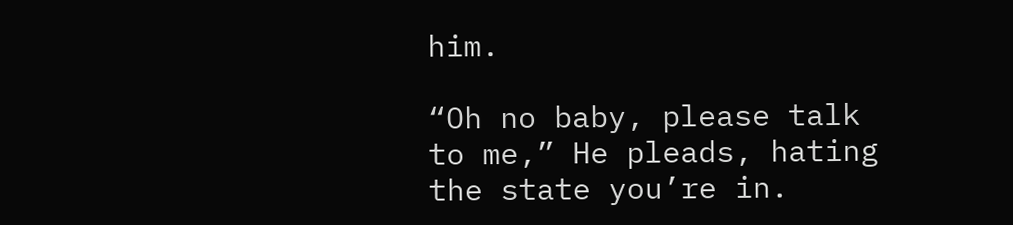him.

“Oh no baby, please talk to me,” He pleads, hating the state you’re in.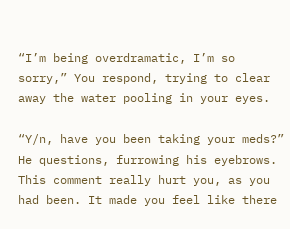“I’m being overdramatic, I’m so sorry,” You respond, trying to clear away the water pooling in your eyes.

“Y/n, have you been taking your meds?” He questions, furrowing his eyebrows. This comment really hurt you, as you had been. It made you feel like there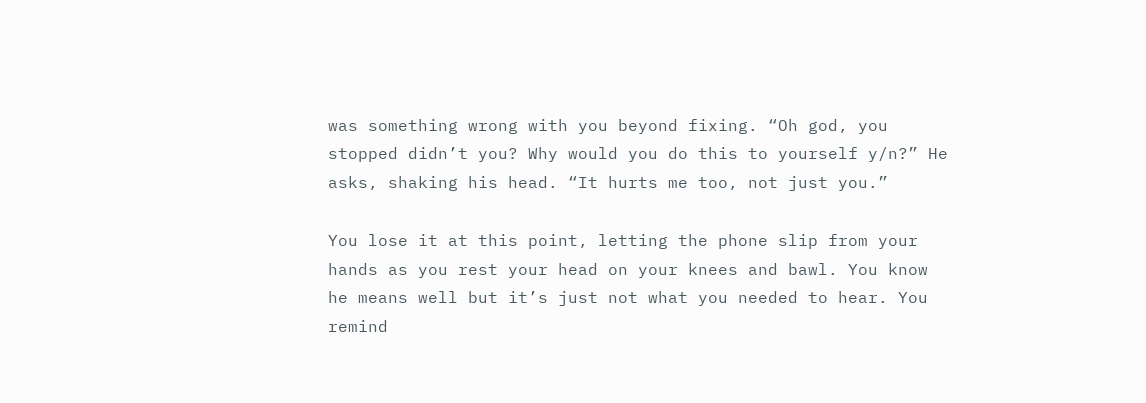was something wrong with you beyond fixing. “Oh god, you stopped didn’t you? Why would you do this to yourself y/n?” He asks, shaking his head. “It hurts me too, not just you.”

You lose it at this point, letting the phone slip from your hands as you rest your head on your knees and bawl. You know he means well but it’s just not what you needed to hear. You remind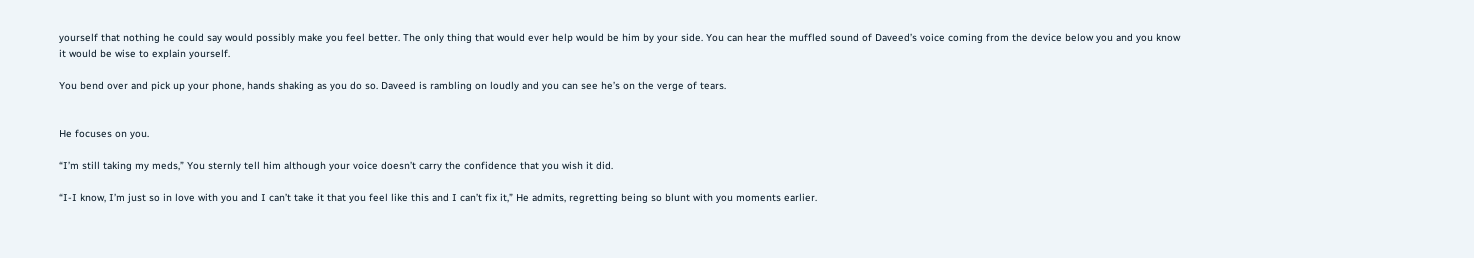yourself that nothing he could say would possibly make you feel better. The only thing that would ever help would be him by your side. You can hear the muffled sound of Daveed’s voice coming from the device below you and you know it would be wise to explain yourself.

You bend over and pick up your phone, hands shaking as you do so. Daveed is rambling on loudly and you can see he’s on the verge of tears.


He focuses on you.

“I’m still taking my meds,” You sternly tell him although your voice doesn’t carry the confidence that you wish it did.

“I-I know, I’m just so in love with you and I can’t take it that you feel like this and I can’t fix it,” He admits, regretting being so blunt with you moments earlier.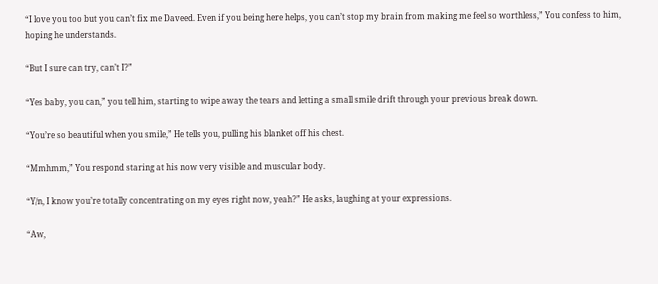“I love you too but you can’t fix me Daveed. Even if you being here helps, you can’t stop my brain from making me feel so worthless,” You confess to him, hoping he understands.

“But I sure can try, can’t I?”

“Yes baby, you can,” you tell him, starting to wipe away the tears and letting a small smile drift through your previous break down.

“You’re so beautiful when you smile,” He tells you, pulling his blanket off his chest.

“Mmhmm,” You respond staring at his now very visible and muscular body.

“Y/n, I know you’re totally concentrating on my eyes right now, yeah?” He asks, laughing at your expressions.

“Aw,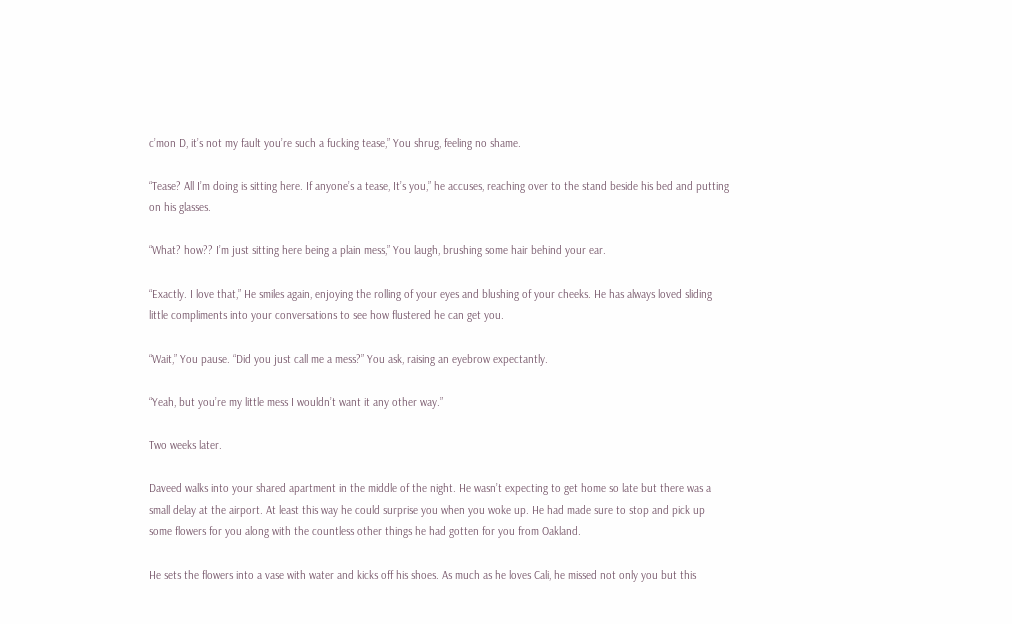c’mon D, it’s not my fault you’re such a fucking tease,” You shrug, feeling no shame.

“Tease? All I’m doing is sitting here. If anyone’s a tease, It’s you,” he accuses, reaching over to the stand beside his bed and putting on his glasses.

“What? how?? I’m just sitting here being a plain mess,” You laugh, brushing some hair behind your ear.

“Exactly. I love that,” He smiles again, enjoying the rolling of your eyes and blushing of your cheeks. He has always loved sliding little compliments into your conversations to see how flustered he can get you.

“Wait,” You pause. “Did you just call me a mess?” You ask, raising an eyebrow expectantly.

“Yeah, but you’re my little mess I wouldn’t want it any other way.”

Two weeks later.

Daveed walks into your shared apartment in the middle of the night. He wasn’t expecting to get home so late but there was a small delay at the airport. At least this way he could surprise you when you woke up. He had made sure to stop and pick up some flowers for you along with the countless other things he had gotten for you from Oakland.

He sets the flowers into a vase with water and kicks off his shoes. As much as he loves Cali, he missed not only you but this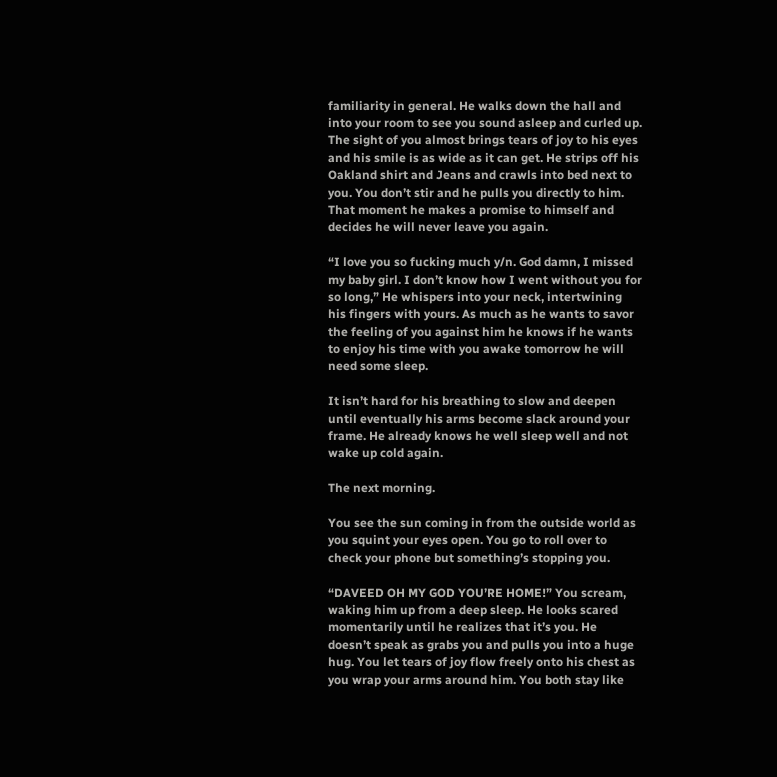familiarity in general. He walks down the hall and into your room to see you sound asleep and curled up. The sight of you almost brings tears of joy to his eyes and his smile is as wide as it can get. He strips off his Oakland shirt and Jeans and crawls into bed next to you. You don’t stir and he pulls you directly to him. That moment he makes a promise to himself and decides he will never leave you again.

“I love you so fucking much y/n. God damn, I missed my baby girl. I don’t know how I went without you for so long,” He whispers into your neck, intertwining his fingers with yours. As much as he wants to savor the feeling of you against him he knows if he wants to enjoy his time with you awake tomorrow he will need some sleep.

It isn’t hard for his breathing to slow and deepen until eventually his arms become slack around your frame. He already knows he well sleep well and not wake up cold again.

The next morning.

You see the sun coming in from the outside world as you squint your eyes open. You go to roll over to check your phone but something’s stopping you.

“DAVEED OH MY GOD YOU’RE HOME!” You scream, waking him up from a deep sleep. He looks scared momentarily until he realizes that it’s you. He doesn’t speak as grabs you and pulls you into a huge hug. You let tears of joy flow freely onto his chest as you wrap your arms around him. You both stay like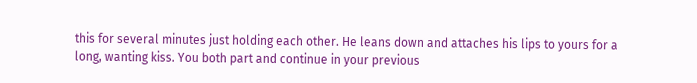this for several minutes just holding each other. He leans down and attaches his lips to yours for a long, wanting kiss. You both part and continue in your previous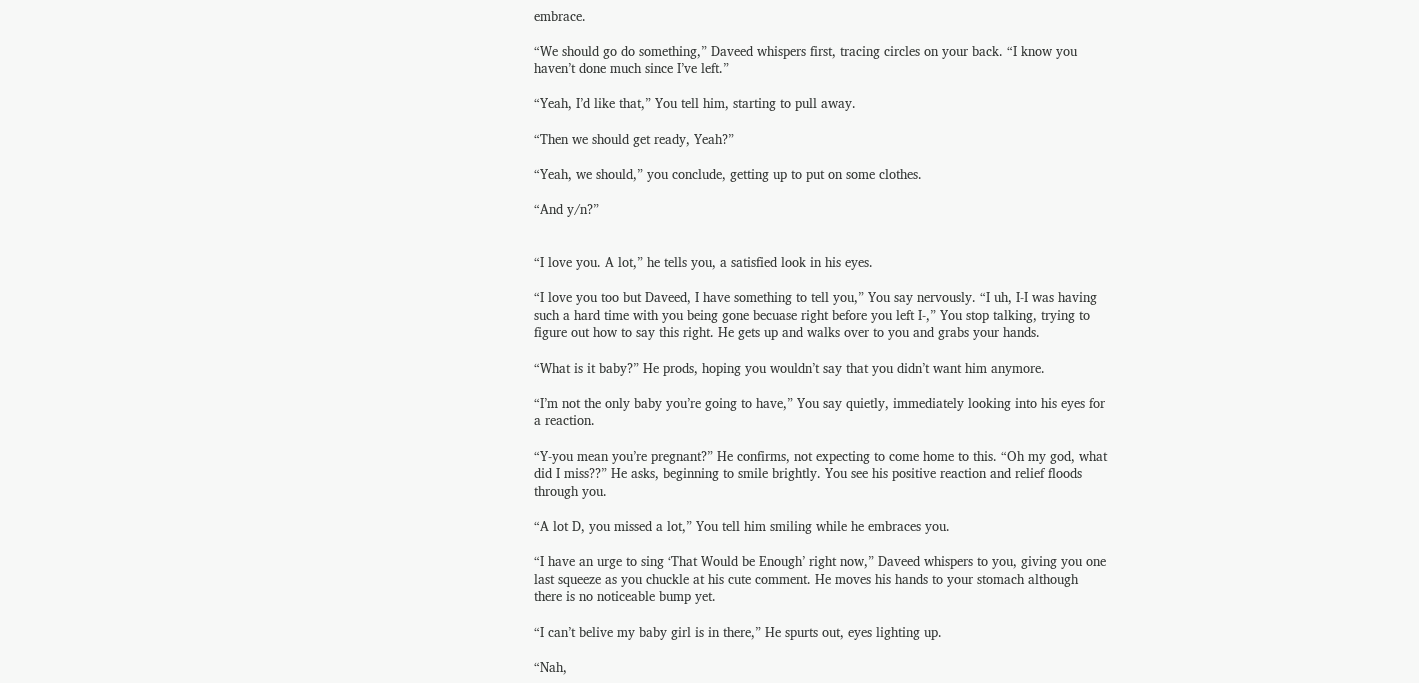embrace.

“We should go do something,” Daveed whispers first, tracing circles on your back. “I know you haven’t done much since I’ve left.”

“Yeah, I’d like that,” You tell him, starting to pull away.

“Then we should get ready, Yeah?”

“Yeah, we should,” you conclude, getting up to put on some clothes.

“And y/n?”


“I love you. A lot,” he tells you, a satisfied look in his eyes.

“I love you too but Daveed, I have something to tell you,” You say nervously. “I uh, I-I was having such a hard time with you being gone becuase right before you left I-,” You stop talking, trying to figure out how to say this right. He gets up and walks over to you and grabs your hands.

“What is it baby?” He prods, hoping you wouldn’t say that you didn’t want him anymore.

“I’m not the only baby you’re going to have,” You say quietly, immediately looking into his eyes for a reaction.

“Y-you mean you’re pregnant?” He confirms, not expecting to come home to this. “Oh my god, what did I miss??” He asks, beginning to smile brightly. You see his positive reaction and relief floods through you.

“A lot D, you missed a lot,” You tell him smiling while he embraces you.

“I have an urge to sing ‘That Would be Enough’ right now,” Daveed whispers to you, giving you one last squeeze as you chuckle at his cute comment. He moves his hands to your stomach although there is no noticeable bump yet.

“I can’t belive my baby girl is in there,” He spurts out, eyes lighting up.

“Nah,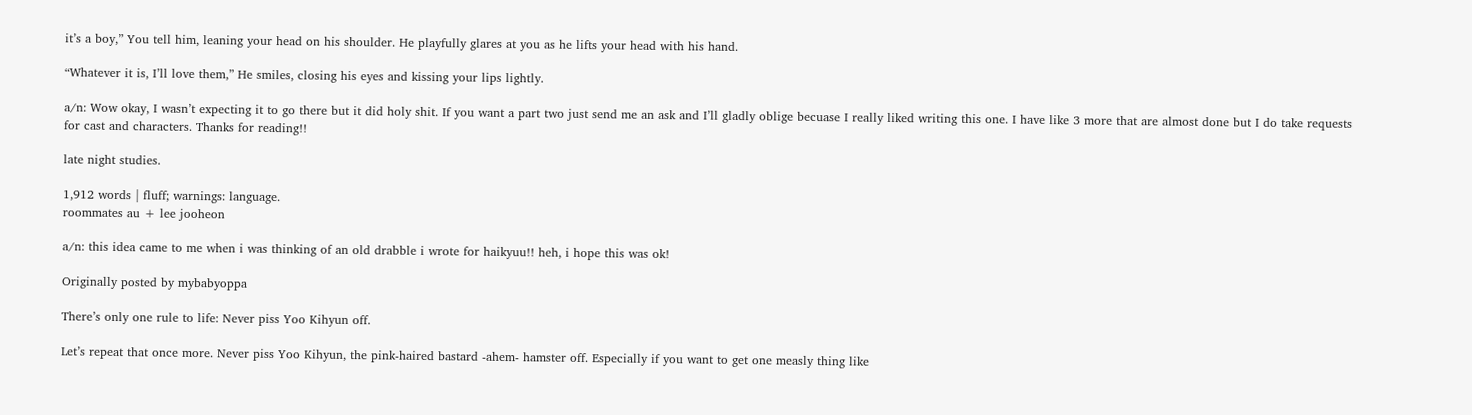it’s a boy,” You tell him, leaning your head on his shoulder. He playfully glares at you as he lifts your head with his hand.

“Whatever it is, I’ll love them,” He smiles, closing his eyes and kissing your lips lightly.

a/n: Wow okay, I wasn’t expecting it to go there but it did holy shit. If you want a part two just send me an ask and I’ll gladly oblige becuase I really liked writing this one. I have like 3 more that are almost done but I do take requests for cast and characters. Thanks for reading!!

late night studies.

1,912 words | fluff; warnings: language.
roommates au + lee jooheon

a/n: this idea came to me when i was thinking of an old drabble i wrote for haikyuu!! heh, i hope this was ok!

Originally posted by mybabyoppa

There’s only one rule to life: Never piss Yoo Kihyun off.

Let’s repeat that once more. Never piss Yoo Kihyun, the pink-haired bastard -ahem- hamster off. Especially if you want to get one measly thing like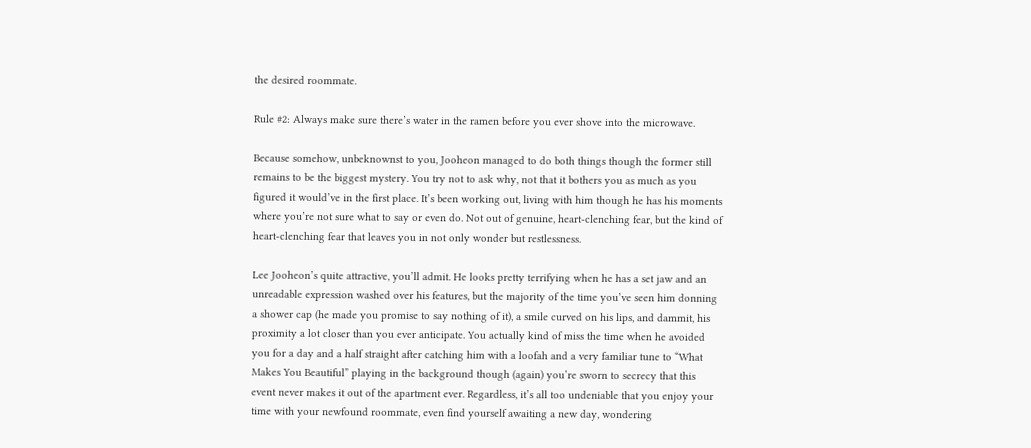the desired roommate.

Rule #2: Always make sure there’s water in the ramen before you ever shove into the microwave.

Because somehow, unbeknownst to you, Jooheon managed to do both things though the former still remains to be the biggest mystery. You try not to ask why, not that it bothers you as much as you figured it would’ve in the first place. It’s been working out, living with him though he has his moments where you’re not sure what to say or even do. Not out of genuine, heart-clenching fear, but the kind of heart-clenching fear that leaves you in not only wonder but restlessness.

Lee Jooheon’s quite attractive, you’ll admit. He looks pretty terrifying when he has a set jaw and an unreadable expression washed over his features, but the majority of the time you’ve seen him donning a shower cap (he made you promise to say nothing of it), a smile curved on his lips, and dammit, his proximity a lot closer than you ever anticipate. You actually kind of miss the time when he avoided you for a day and a half straight after catching him with a loofah and a very familiar tune to “What Makes You Beautiful” playing in the background though (again) you’re sworn to secrecy that this event never makes it out of the apartment ever. Regardless, it’s all too undeniable that you enjoy your time with your newfound roommate, even find yourself awaiting a new day, wondering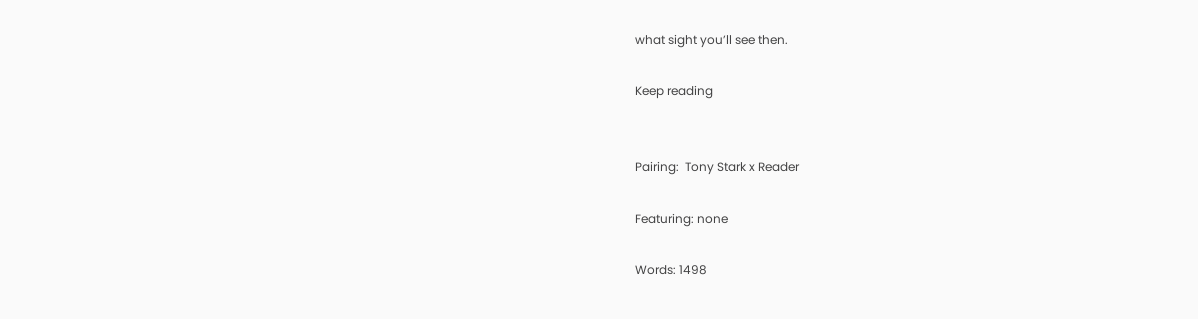what sight you’ll see then.

Keep reading


Pairing:  Tony Stark x Reader

Featuring: none

Words: 1498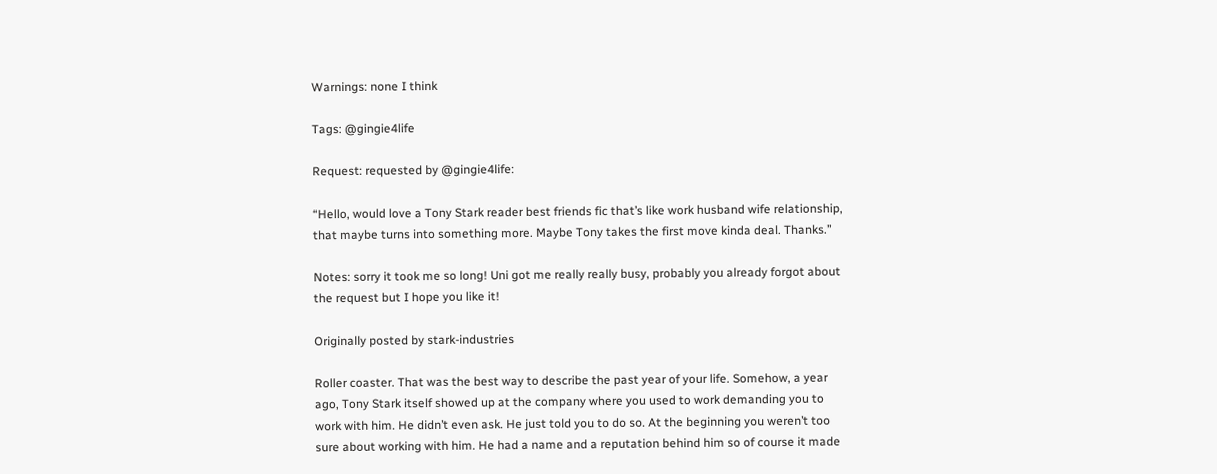Warnings: none I think

Tags: @gingie4life

Request: requested by @gingie4life:

“Hello, would love a Tony Stark reader best friends fic that’s like work husband wife relationship, that maybe turns into something more. Maybe Tony takes the first move kinda deal. Thanks.”

Notes: sorry it took me so long! Uni got me really really busy, probably you already forgot about the request but I hope you like it!

Originally posted by stark-industries

Roller coaster. That was the best way to describe the past year of your life. Somehow, a year ago, Tony Stark itself showed up at the company where you used to work demanding you to work with him. He didn’t even ask. He just told you to do so. At the beginning you weren’t too sure about working with him. He had a name and a reputation behind him so of course it made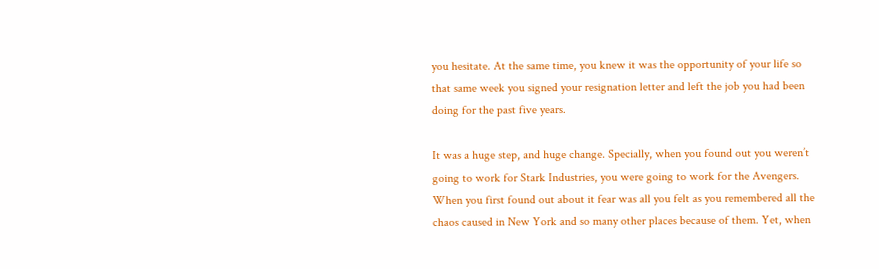you hesitate. At the same time, you knew it was the opportunity of your life so that same week you signed your resignation letter and left the job you had been doing for the past five years.

It was a huge step, and huge change. Specially, when you found out you weren’t going to work for Stark Industries, you were going to work for the Avengers. When you first found out about it fear was all you felt as you remembered all the chaos caused in New York and so many other places because of them. Yet, when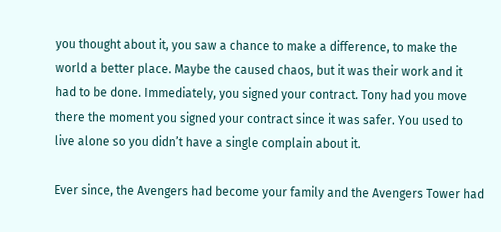you thought about it, you saw a chance to make a difference, to make the world a better place. Maybe the caused chaos, but it was their work and it had to be done. Immediately, you signed your contract. Tony had you move there the moment you signed your contract since it was safer. You used to live alone so you didn’t have a single complain about it.

Ever since, the Avengers had become your family and the Avengers Tower had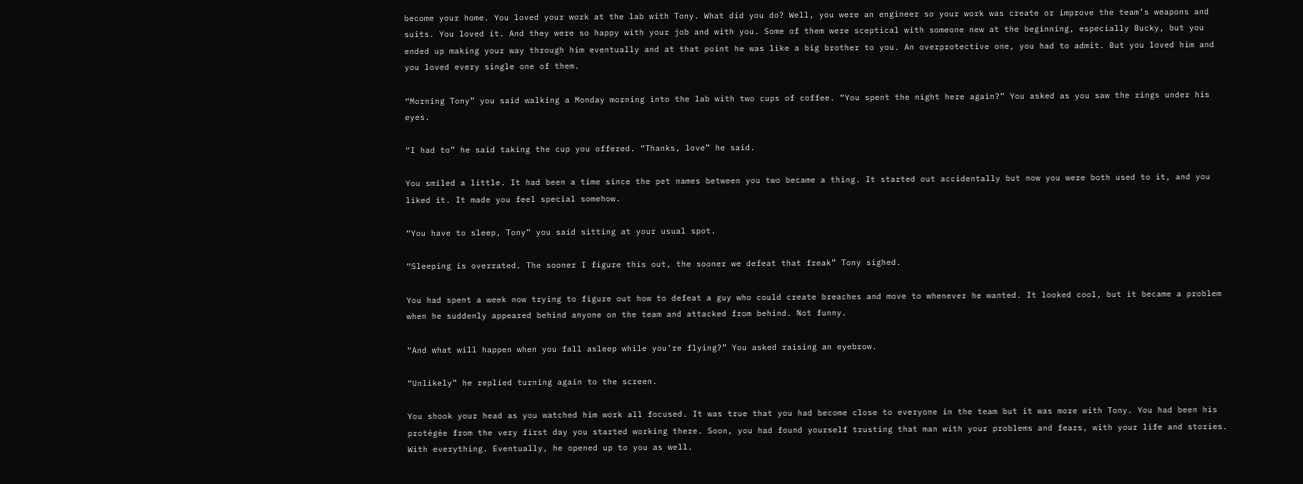become your home. You loved your work at the lab with Tony. What did you do? Well, you were an engineer so your work was create or improve the team’s weapons and suits. You loved it. And they were so happy with your job and with you. Some of them were sceptical with someone new at the beginning, especially Bucky, but you ended up making your way through him eventually and at that point he was like a big brother to you. An overprotective one, you had to admit. But you loved him and you loved every single one of them.

“Morning Tony” you said walking a Monday morning into the lab with two cups of coffee. “You spent the night here again?” You asked as you saw the rings under his eyes.

“I had to” he said taking the cup you offered. “Thanks, love” he said.

You smiled a little. It had been a time since the pet names between you two became a thing. It started out accidentally but now you were both used to it, and you liked it. It made you feel special somehow.

“You have to sleep, Tony” you said sitting at your usual spot.

“Sleeping is overrated. The sooner I figure this out, the sooner we defeat that freak” Tony sighed.

You had spent a week now trying to figure out how to defeat a guy who could create breaches and move to whenever he wanted. It looked cool, but it became a problem when he suddenly appeared behind anyone on the team and attacked from behind. Not funny.

“And what will happen when you fall asleep while you’re flying?” You asked raising an eyebrow.

“Unlikely” he replied turning again to the screen.

You shook your head as you watched him work all focused. It was true that you had become close to everyone in the team but it was more with Tony. You had been his protégée from the very first day you started working there. Soon, you had found yourself trusting that man with your problems and fears, with your life and stories. With everything. Eventually, he opened up to you as well.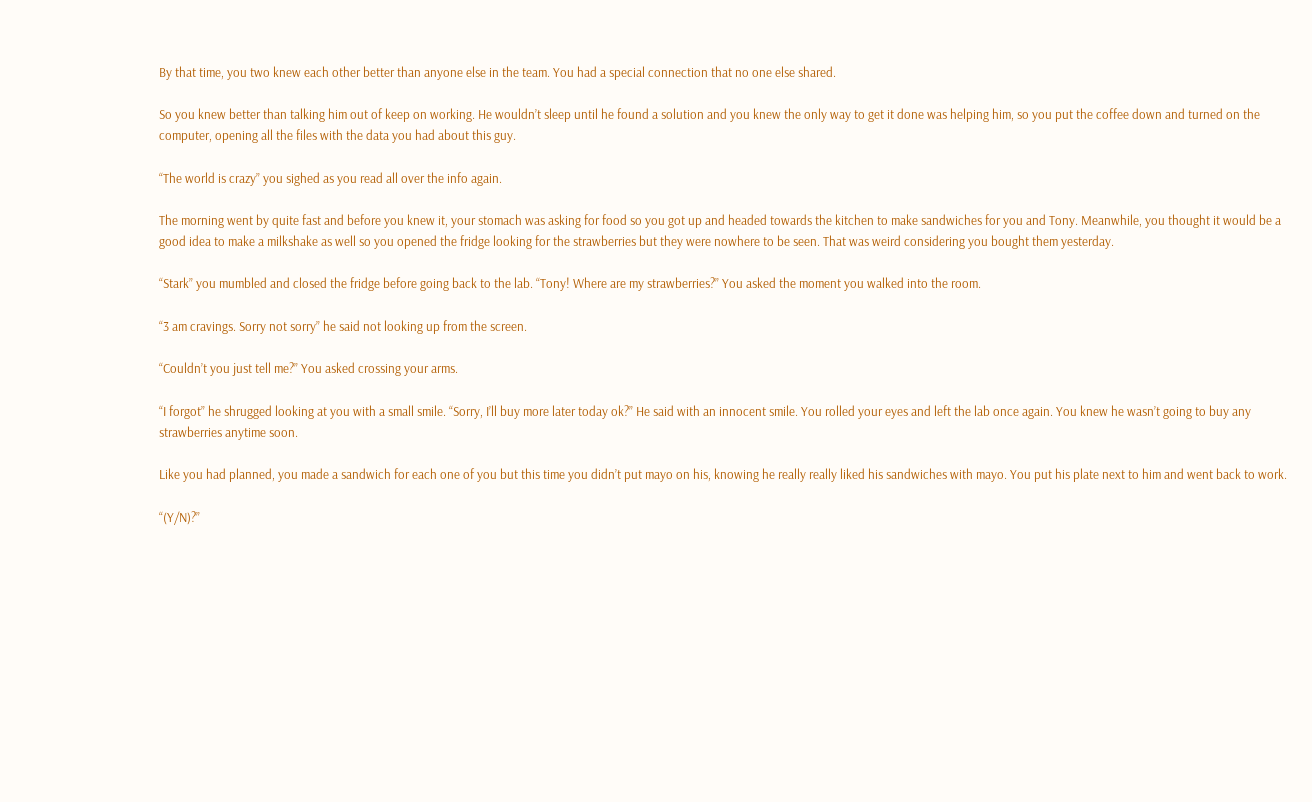By that time, you two knew each other better than anyone else in the team. You had a special connection that no one else shared.

So you knew better than talking him out of keep on working. He wouldn’t sleep until he found a solution and you knew the only way to get it done was helping him, so you put the coffee down and turned on the computer, opening all the files with the data you had about this guy.

“The world is crazy” you sighed as you read all over the info again.

The morning went by quite fast and before you knew it, your stomach was asking for food so you got up and headed towards the kitchen to make sandwiches for you and Tony. Meanwhile, you thought it would be a good idea to make a milkshake as well so you opened the fridge looking for the strawberries but they were nowhere to be seen. That was weird considering you bought them yesterday.

“Stark” you mumbled and closed the fridge before going back to the lab. “Tony! Where are my strawberries?” You asked the moment you walked into the room.

“3 am cravings. Sorry not sorry” he said not looking up from the screen.

“Couldn’t you just tell me?” You asked crossing your arms.

“I forgot” he shrugged looking at you with a small smile. “Sorry, I’ll buy more later today ok?” He said with an innocent smile. You rolled your eyes and left the lab once again. You knew he wasn’t going to buy any strawberries anytime soon.

Like you had planned, you made a sandwich for each one of you but this time you didn’t put mayo on his, knowing he really really liked his sandwiches with mayo. You put his plate next to him and went back to work.

“(Y/N)?”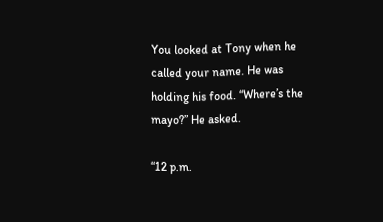You looked at Tony when he called your name. He was holding his food. “Where’s the mayo?” He asked.

“12 p.m.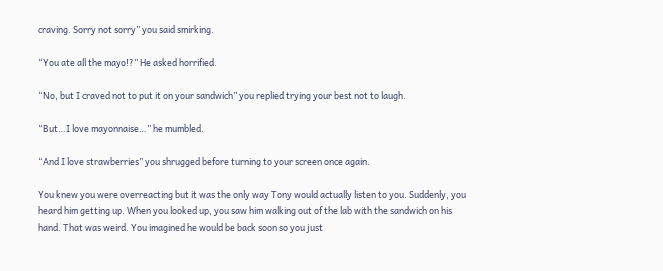craving. Sorry not sorry” you said smirking.

“You ate all the mayo!?” He asked horrified.

“No, but I craved not to put it on your sandwich” you replied trying your best not to laugh.

“But…I love mayonnaise…” he mumbled.

“And I love strawberries” you shrugged before turning to your screen once again.

You knew you were overreacting but it was the only way Tony would actually listen to you. Suddenly, you heard him getting up. When you looked up, you saw him walking out of the lab with the sandwich on his hand. That was weird. You imagined he would be back soon so you just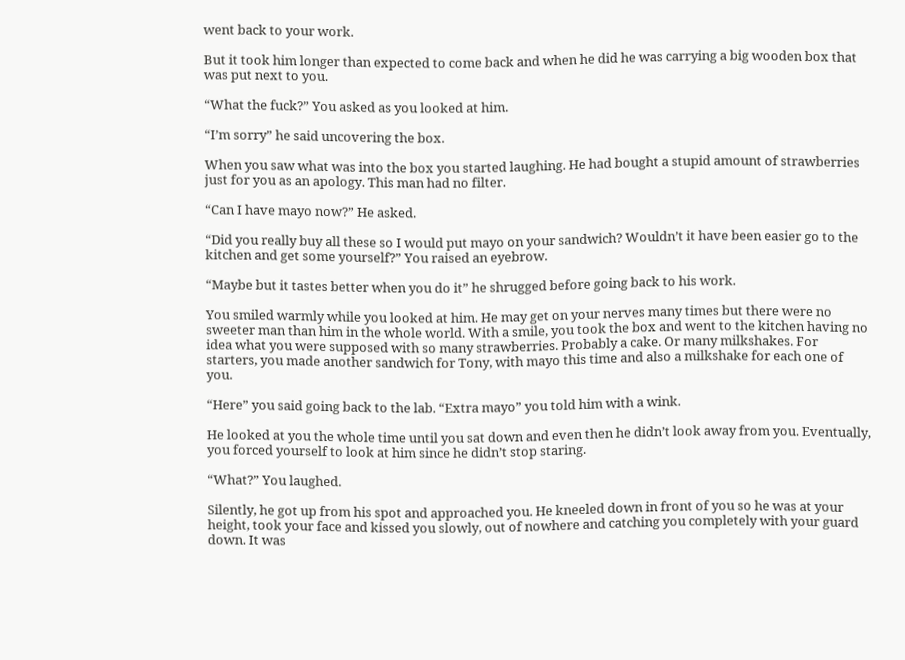went back to your work.

But it took him longer than expected to come back and when he did he was carrying a big wooden box that was put next to you.

“What the fuck?” You asked as you looked at him.

“I’m sorry” he said uncovering the box.

When you saw what was into the box you started laughing. He had bought a stupid amount of strawberries just for you as an apology. This man had no filter.

“Can I have mayo now?” He asked.

“Did you really buy all these so I would put mayo on your sandwich? Wouldn’t it have been easier go to the kitchen and get some yourself?” You raised an eyebrow.

“Maybe but it tastes better when you do it” he shrugged before going back to his work.

You smiled warmly while you looked at him. He may get on your nerves many times but there were no sweeter man than him in the whole world. With a smile, you took the box and went to the kitchen having no idea what you were supposed with so many strawberries. Probably a cake. Or many milkshakes. For starters, you made another sandwich for Tony, with mayo this time and also a milkshake for each one of you.

“Here” you said going back to the lab. “Extra mayo” you told him with a wink.

He looked at you the whole time until you sat down and even then he didn’t look away from you. Eventually, you forced yourself to look at him since he didn’t stop staring.

“What?” You laughed.

Silently, he got up from his spot and approached you. He kneeled down in front of you so he was at your height, took your face and kissed you slowly, out of nowhere and catching you completely with your guard down. It was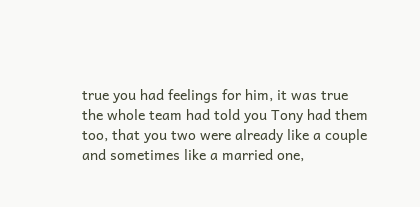true you had feelings for him, it was true the whole team had told you Tony had them too, that you two were already like a couple and sometimes like a married one,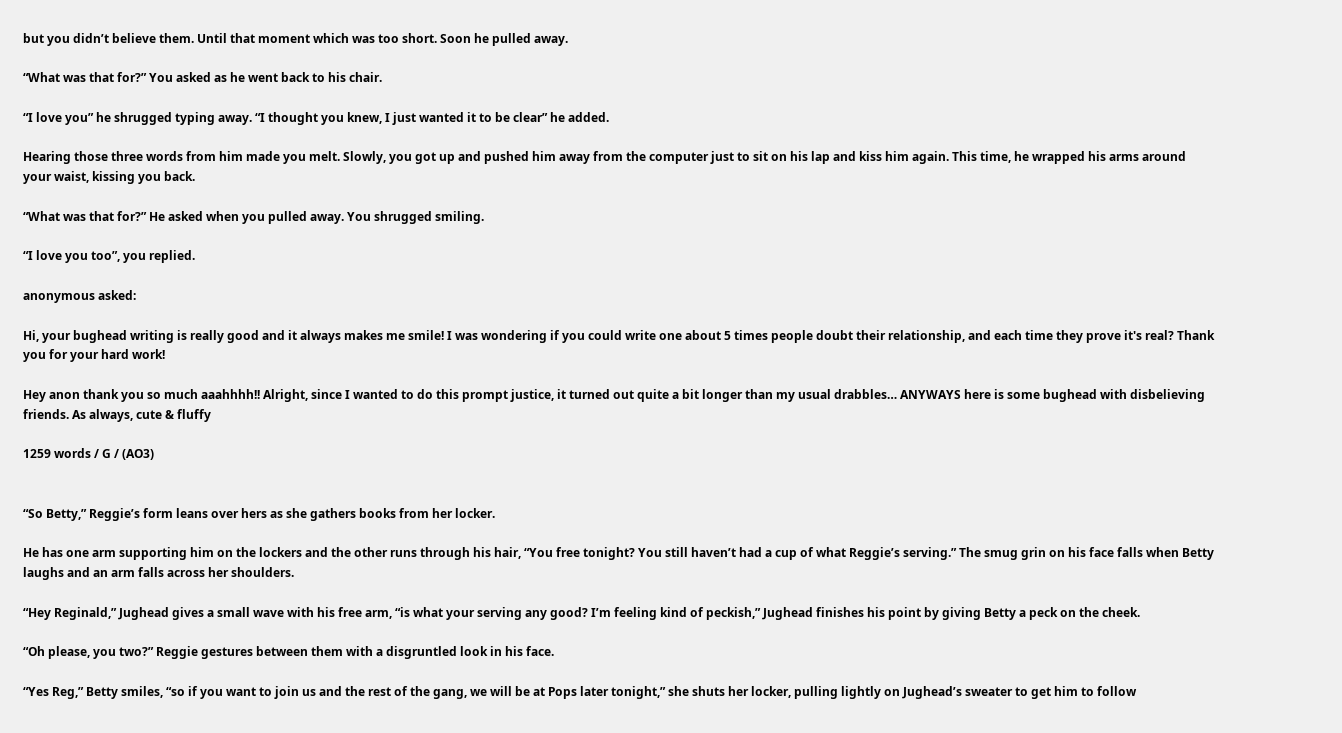but you didn’t believe them. Until that moment which was too short. Soon he pulled away.

“What was that for?” You asked as he went back to his chair.

“I love you” he shrugged typing away. “I thought you knew, I just wanted it to be clear” he added.

Hearing those three words from him made you melt. Slowly, you got up and pushed him away from the computer just to sit on his lap and kiss him again. This time, he wrapped his arms around your waist, kissing you back.

“What was that for?” He asked when you pulled away. You shrugged smiling.

“I love you too”, you replied.

anonymous asked:

Hi, your bughead writing is really good and it always makes me smile! I was wondering if you could write one about 5 times people doubt their relationship, and each time they prove it's real? Thank you for your hard work!

Hey anon thank you so much aaahhhh!! Alright, since I wanted to do this prompt justice, it turned out quite a bit longer than my usual drabbles… ANYWAYS here is some bughead with disbelieving friends. As always, cute & fluffy

1259 words / G / (AO3)


“So Betty,” Reggie’s form leans over hers as she gathers books from her locker.

He has one arm supporting him on the lockers and the other runs through his hair, “You free tonight? You still haven’t had a cup of what Reggie’s serving.” The smug grin on his face falls when Betty laughs and an arm falls across her shoulders.

“Hey Reginald,” Jughead gives a small wave with his free arm, “is what your serving any good? I’m feeling kind of peckish,” Jughead finishes his point by giving Betty a peck on the cheek.

“Oh please, you two?” Reggie gestures between them with a disgruntled look in his face.

“Yes Reg,” Betty smiles, “so if you want to join us and the rest of the gang, we will be at Pops later tonight,” she shuts her locker, pulling lightly on Jughead’s sweater to get him to follow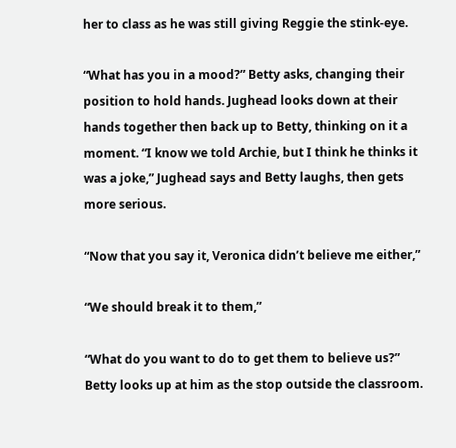her to class as he was still giving Reggie the stink-eye.

“What has you in a mood?” Betty asks, changing their position to hold hands. Jughead looks down at their hands together then back up to Betty, thinking on it a moment. “I know we told Archie, but I think he thinks it was a joke,” Jughead says and Betty laughs, then gets more serious.

“Now that you say it, Veronica didn’t believe me either,”

“We should break it to them,”

“What do you want to do to get them to believe us?” Betty looks up at him as the stop outside the classroom.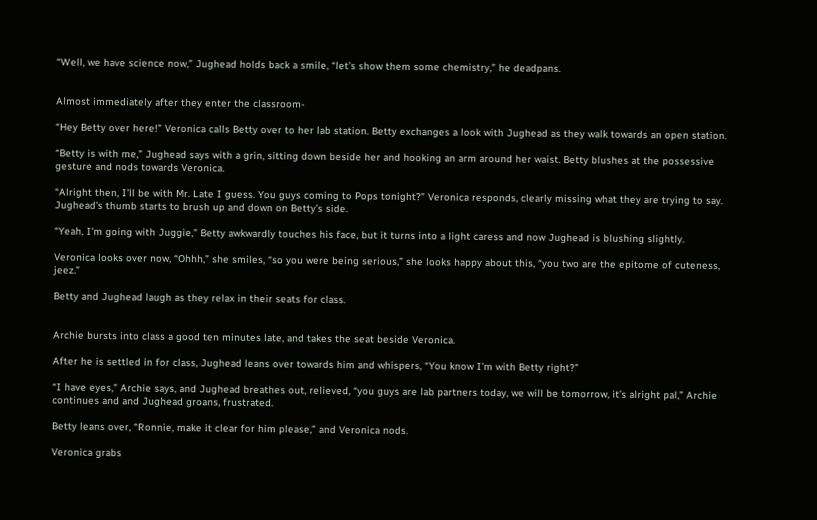“Well, we have science now,” Jughead holds back a smile, “let’s show them some chemistry,” he deadpans.


Almost immediately after they enter the classroom-

“Hey Betty over here!” Veronica calls Betty over to her lab station. Betty exchanges a look with Jughead as they walk towards an open station.

“Betty is with me,” Jughead says with a grin, sitting down beside her and hooking an arm around her waist. Betty blushes at the possessive gesture and nods towards Veronica.

“Alright then, I’ll be with Mr. Late I guess. You guys coming to Pops tonight?” Veronica responds, clearly missing what they are trying to say. Jughead’s thumb starts to brush up and down on Betty’s side.

“Yeah, I’m going with Juggie,” Betty awkwardly touches his face, but it turns into a light caress and now Jughead is blushing slightly.

Veronica looks over now, “Ohhh,” she smiles, “so you were being serious,” she looks happy about this, “you two are the epitome of cuteness, jeez.”

Betty and Jughead laugh as they relax in their seats for class.


Archie bursts into class a good ten minutes late, and takes the seat beside Veronica.

After he is settled in for class, Jughead leans over towards him and whispers, “You know I’m with Betty right?”

“I have eyes,” Archie says, and Jughead breathes out, relieved, “you guys are lab partners today, we will be tomorrow, it’s alright pal,” Archie continues and and Jughead groans, frustrated.

Betty leans over, “Ronnie, make it clear for him please,” and Veronica nods.

Veronica grabs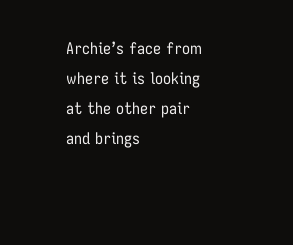Archie’s face from where it is looking at the other pair and brings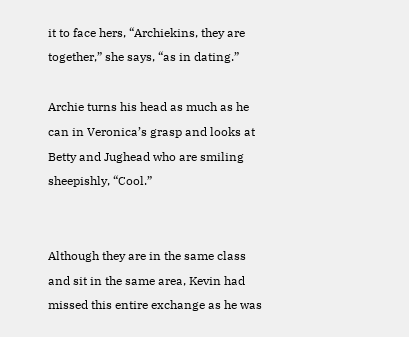it to face hers, “Archiekins, they are together,” she says, “as in dating.”

Archie turns his head as much as he can in Veronica’s grasp and looks at Betty and Jughead who are smiling sheepishly, “Cool.”


Although they are in the same class and sit in the same area, Kevin had missed this entire exchange as he was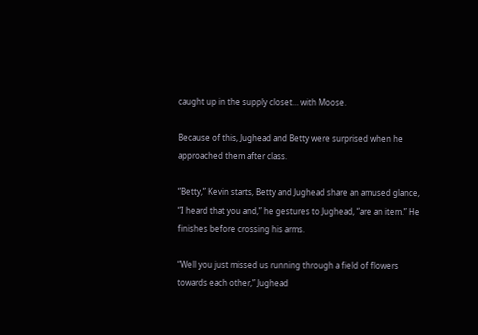caught up in the supply closet… with Moose.

Because of this, Jughead and Betty were surprised when he approached them after class.

“Betty,” Kevin starts, Betty and Jughead share an amused glance, “I heard that you and,” he gestures to Jughead, “are an item.” He finishes before crossing his arms.

“Well you just missed us running through a field of flowers towards each other,” Jughead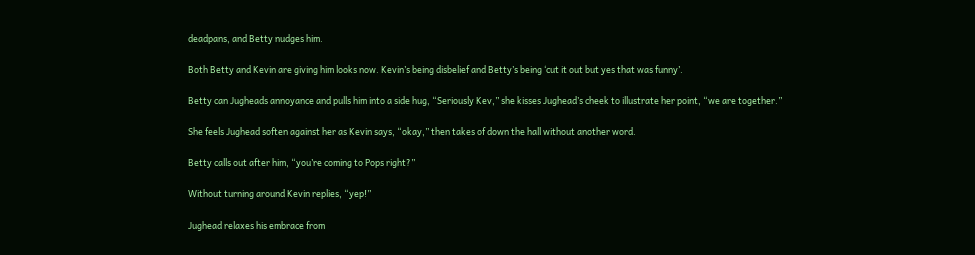deadpans, and Betty nudges him.

Both Betty and Kevin are giving him looks now. Kevin’s being disbelief and Betty’s being ‘cut it out but yes that was funny’.

Betty can Jugheads annoyance and pulls him into a side hug, “Seriously Kev,” she kisses Jughead’s cheek to illustrate her point, “we are together.”

She feels Jughead soften against her as Kevin says, “okay,” then takes of down the hall without another word.

Betty calls out after him, “you’re coming to Pops right?”

Without turning around Kevin replies, “yep!”

Jughead relaxes his embrace from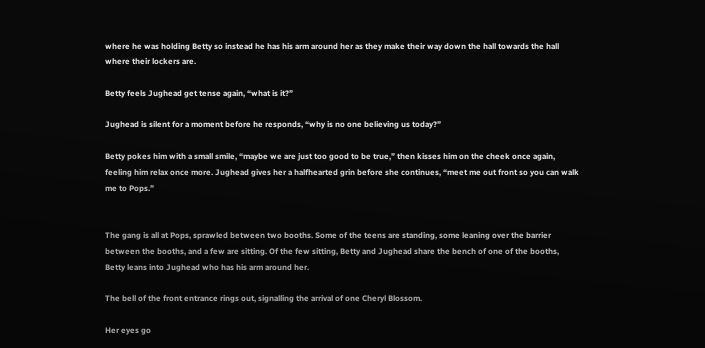where he was holding Betty so instead he has his arm around her as they make their way down the hall towards the hall where their lockers are.

Betty feels Jughead get tense again, “what is it?”

Jughead is silent for a moment before he responds, “why is no one believing us today?”

Betty pokes him with a small smile, “maybe we are just too good to be true,” then kisses him on the cheek once again, feeling him relax once more. Jughead gives her a halfhearted grin before she continues, “meet me out front so you can walk me to Pops.”


The gang is all at Pops, sprawled between two booths. Some of the teens are standing, some leaning over the barrier between the booths, and a few are sitting. Of the few sitting, Betty and Jughead share the bench of one of the booths, Betty leans into Jughead who has his arm around her.

The bell of the front entrance rings out, signalling the arrival of one Cheryl Blossom.

Her eyes go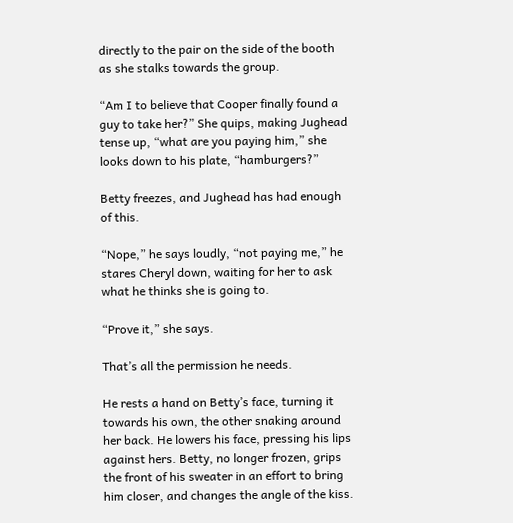directly to the pair on the side of the booth as she stalks towards the group.

“Am I to believe that Cooper finally found a guy to take her?” She quips, making Jughead tense up, “what are you paying him,” she looks down to his plate, “hamburgers?”

Betty freezes, and Jughead has had enough of this.

“Nope,” he says loudly, “not paying me,” he stares Cheryl down, waiting for her to ask what he thinks she is going to.

“Prove it,” she says.

That’s all the permission he needs.

He rests a hand on Betty’s face, turning it towards his own, the other snaking around her back. He lowers his face, pressing his lips against hers. Betty, no longer frozen, grips the front of his sweater in an effort to bring him closer, and changes the angle of the kiss.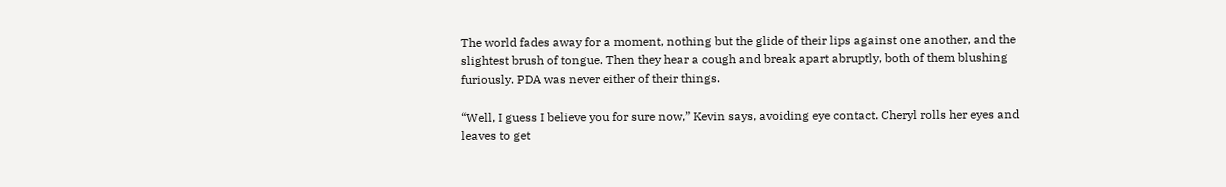The world fades away for a moment, nothing but the glide of their lips against one another, and the slightest brush of tongue. Then they hear a cough and break apart abruptly, both of them blushing furiously. PDA was never either of their things.

“Well, I guess I believe you for sure now,” Kevin says, avoiding eye contact. Cheryl rolls her eyes and leaves to get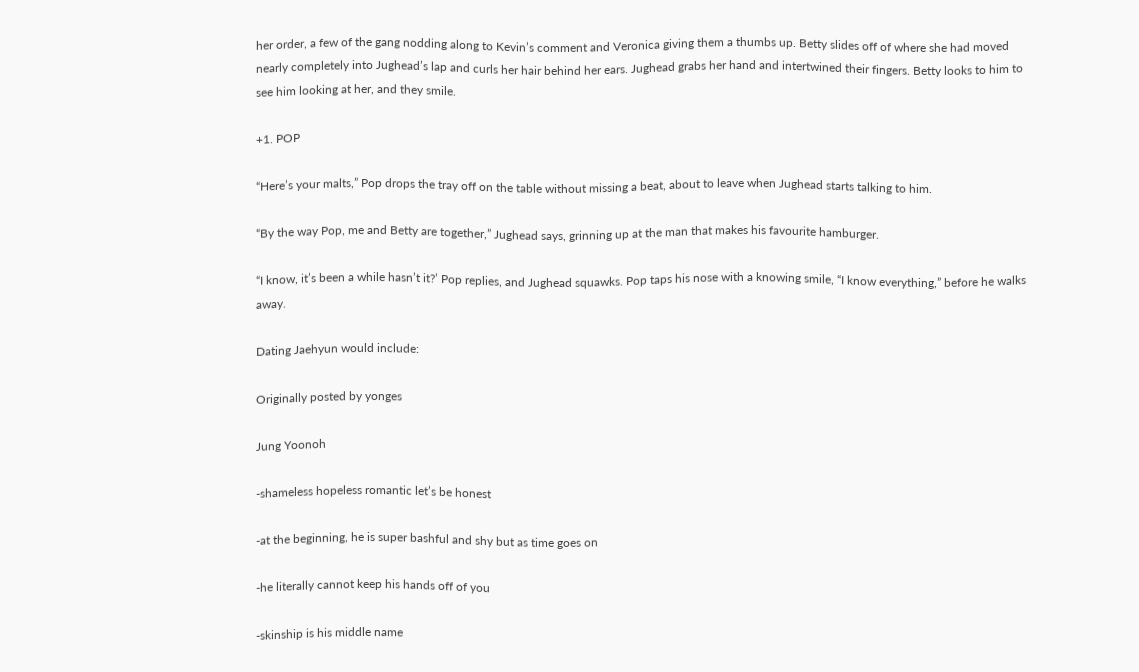her order, a few of the gang nodding along to Kevin’s comment and Veronica giving them a thumbs up. Betty slides off of where she had moved nearly completely into Jughead’s lap and curls her hair behind her ears. Jughead grabs her hand and intertwined their fingers. Betty looks to him to see him looking at her, and they smile.

+1. POP

“Here’s your malts,” Pop drops the tray off on the table without missing a beat, about to leave when Jughead starts talking to him.

“By the way Pop, me and Betty are together,” Jughead says, grinning up at the man that makes his favourite hamburger.

“I know, it’s been a while hasn’t it?’ Pop replies, and Jughead squawks. Pop taps his nose with a knowing smile, “I know everything,” before he walks away.

Dating Jaehyun would include:

Originally posted by yonges

Jung Yoonoh

-shameless hopeless romantic let’s be honest

-at the beginning, he is super bashful and shy but as time goes on

-he literally cannot keep his hands off of you

-skinship is his middle name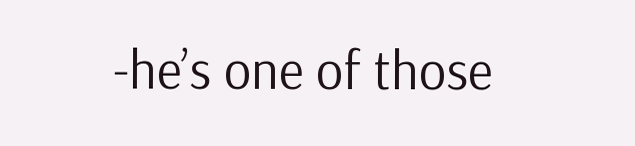-he’s one of those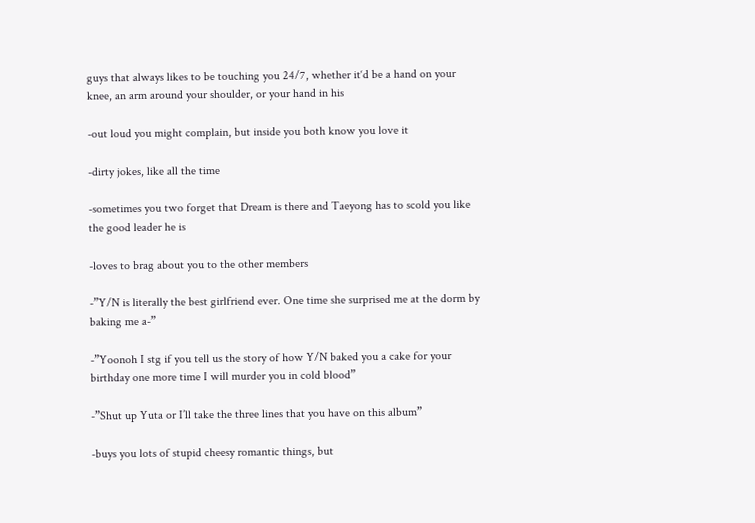guys that always likes to be touching you 24/7, whether it‘d be a hand on your knee, an arm around your shoulder, or your hand in his

-out loud you might complain, but inside you both know you love it

-dirty jokes, like all the time

-sometimes you two forget that Dream is there and Taeyong has to scold you like the good leader he is

-loves to brag about you to the other members

-”Y/N is literally the best girlfriend ever. One time she surprised me at the dorm by baking me a-”

-”Yoonoh I stg if you tell us the story of how Y/N baked you a cake for your birthday one more time I will murder you in cold blood”

-”Shut up Yuta or I’ll take the three lines that you have on this album”

-buys you lots of stupid cheesy romantic things, but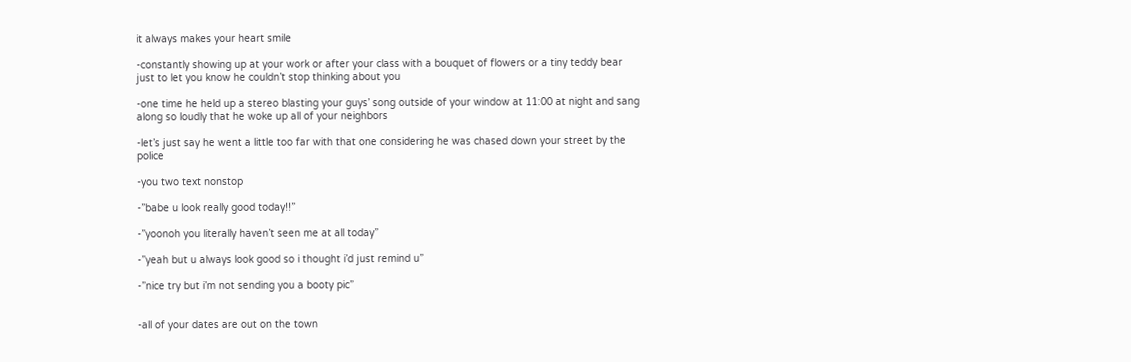it always makes your heart smile

-constantly showing up at your work or after your class with a bouquet of flowers or a tiny teddy bear just to let you know he couldn’t stop thinking about you

-one time he held up a stereo blasting your guys’ song outside of your window at 11:00 at night and sang along so loudly that he woke up all of your neighbors

-let’s just say he went a little too far with that one considering he was chased down your street by the police

-you two text nonstop

-”babe u look really good today!!”

-”yoonoh you literally haven’t seen me at all today”

-”yeah but u always look good so i thought i’d just remind u”

-”nice try but i’m not sending you a booty pic”


-all of your dates are out on the town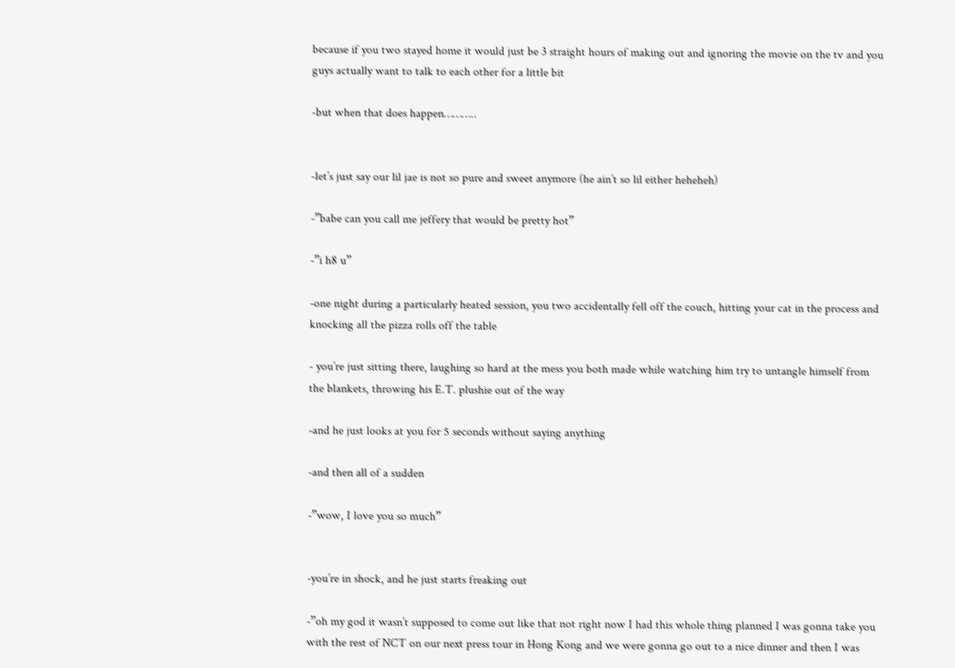because if you two stayed home it would just be 3 straight hours of making out and ignoring the movie on the tv and you guys actually want to talk to each other for a little bit

-but when that does happen………..


-let’s just say our lil jae is not so pure and sweet anymore (he ain’t so lil either heheheh)

-”babe can you call me jeffery that would be pretty hot”

-”i h8 u”

-one night during a particularly heated session, you two accidentally fell off the couch, hitting your cat in the process and knocking all the pizza rolls off the table

- you’re just sitting there, laughing so hard at the mess you both made while watching him try to untangle himself from the blankets, throwing his E.T. plushie out of the way

-and he just looks at you for 5 seconds without saying anything

-and then all of a sudden

-”wow, I love you so much”


-you’re in shock, and he just starts freaking out

-”oh my god it wasn’t supposed to come out like that not right now I had this whole thing planned I was gonna take you with the rest of NCT on our next press tour in Hong Kong and we were gonna go out to a nice dinner and then I was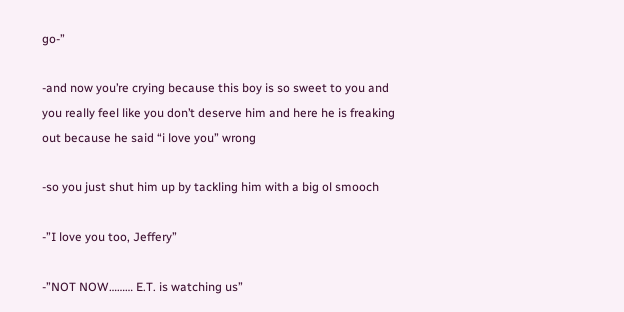go-”

-and now you’re crying because this boy is so sweet to you and you really feel like you don’t deserve him and here he is freaking out because he said “i love you” wrong

-so you just shut him up by tackling him with a big ol smooch

-”I love you too, Jeffery”

-”NOT NOW……… E.T. is watching us”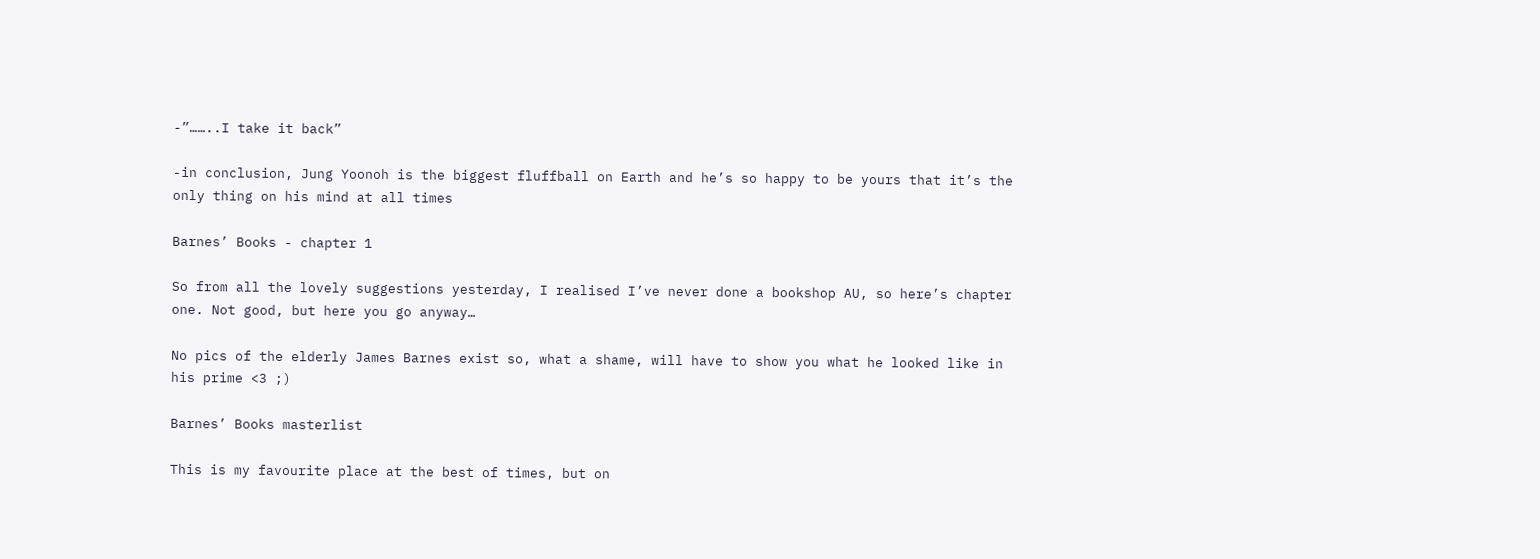-”……..I take it back”

-in conclusion, Jung Yoonoh is the biggest fluffball on Earth and he’s so happy to be yours that it’s the only thing on his mind at all times

Barnes’ Books - chapter 1

So from all the lovely suggestions yesterday, I realised I’ve never done a bookshop AU, so here’s chapter one. Not good, but here you go anyway…

No pics of the elderly James Barnes exist so, what a shame, will have to show you what he looked like in his prime <3 ;)

Barnes’ Books masterlist

This is my favourite place at the best of times, but on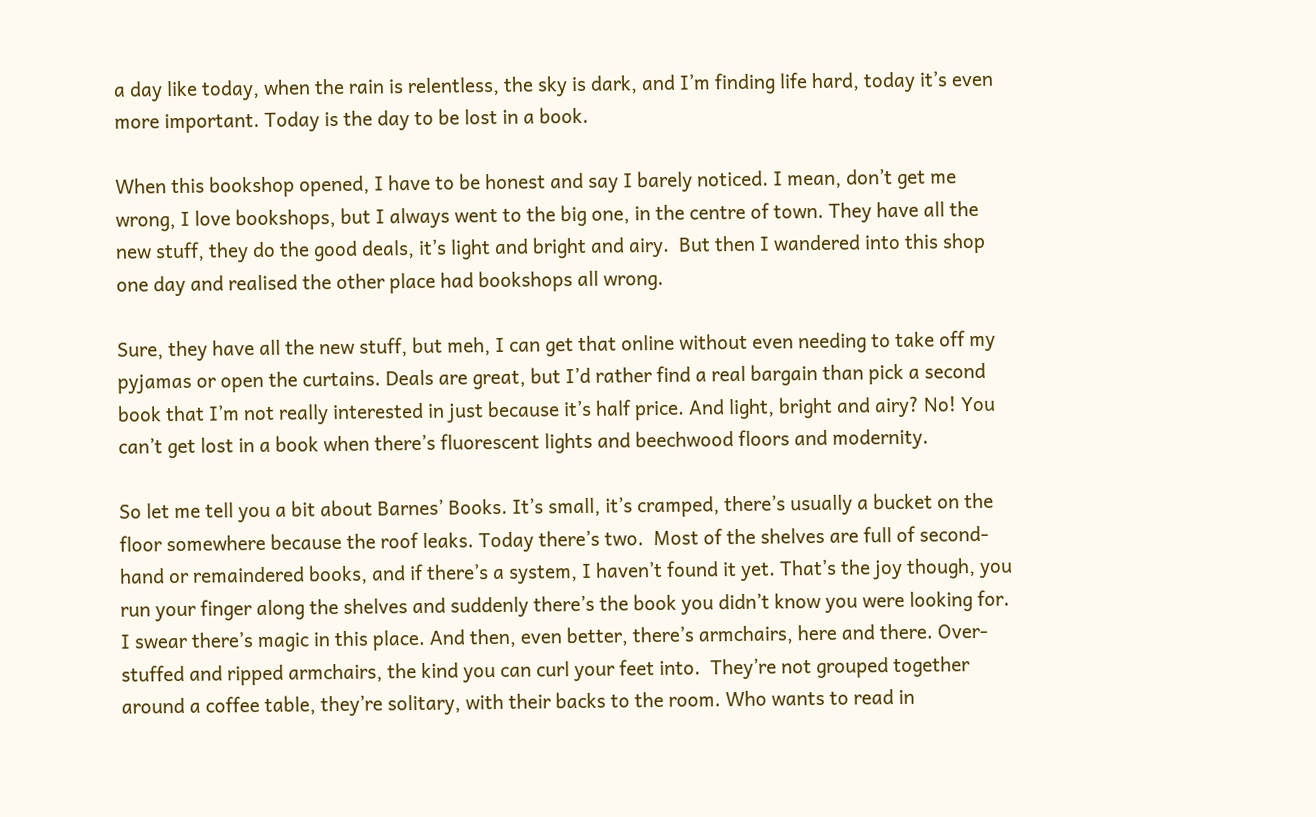a day like today, when the rain is relentless, the sky is dark, and I’m finding life hard, today it’s even more important. Today is the day to be lost in a book.

When this bookshop opened, I have to be honest and say I barely noticed. I mean, don’t get me wrong, I love bookshops, but I always went to the big one, in the centre of town. They have all the new stuff, they do the good deals, it’s light and bright and airy.  But then I wandered into this shop one day and realised the other place had bookshops all wrong.

Sure, they have all the new stuff, but meh, I can get that online without even needing to take off my pyjamas or open the curtains. Deals are great, but I’d rather find a real bargain than pick a second book that I’m not really interested in just because it’s half price. And light, bright and airy? No! You can’t get lost in a book when there’s fluorescent lights and beechwood floors and modernity.

So let me tell you a bit about Barnes’ Books. It’s small, it’s cramped, there’s usually a bucket on the floor somewhere because the roof leaks. Today there’s two.  Most of the shelves are full of second-hand or remaindered books, and if there’s a system, I haven’t found it yet. That’s the joy though, you run your finger along the shelves and suddenly there’s the book you didn’t know you were looking for. I swear there’s magic in this place. And then, even better, there’s armchairs, here and there. Over-stuffed and ripped armchairs, the kind you can curl your feet into.  They’re not grouped together around a coffee table, they’re solitary, with their backs to the room. Who wants to read in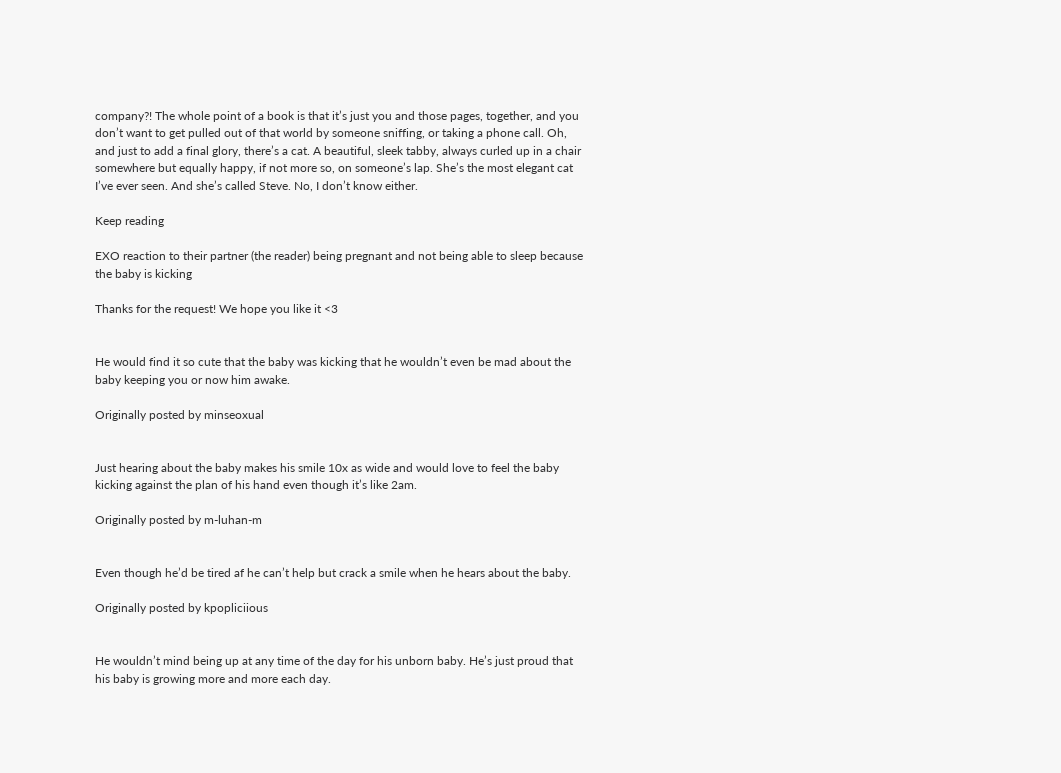company?! The whole point of a book is that it’s just you and those pages, together, and you don’t want to get pulled out of that world by someone sniffing, or taking a phone call. Oh, and just to add a final glory, there’s a cat. A beautiful, sleek tabby, always curled up in a chair somewhere but equally happy, if not more so, on someone’s lap. She’s the most elegant cat I’ve ever seen. And she’s called Steve. No, I don’t know either.

Keep reading

EXO reaction to their partner (the reader) being pregnant and not being able to sleep because the baby is kicking

Thanks for the request! We hope you like it <3


He would find it so cute that the baby was kicking that he wouldn’t even be mad about the baby keeping you or now him awake.

Originally posted by minseoxual


Just hearing about the baby makes his smile 10x as wide and would love to feel the baby kicking against the plan of his hand even though it’s like 2am.

Originally posted by m-luhan-m


Even though he’d be tired af he can’t help but crack a smile when he hears about the baby.

Originally posted by kpopliciious


He wouldn’t mind being up at any time of the day for his unborn baby. He’s just proud that his baby is growing more and more each day.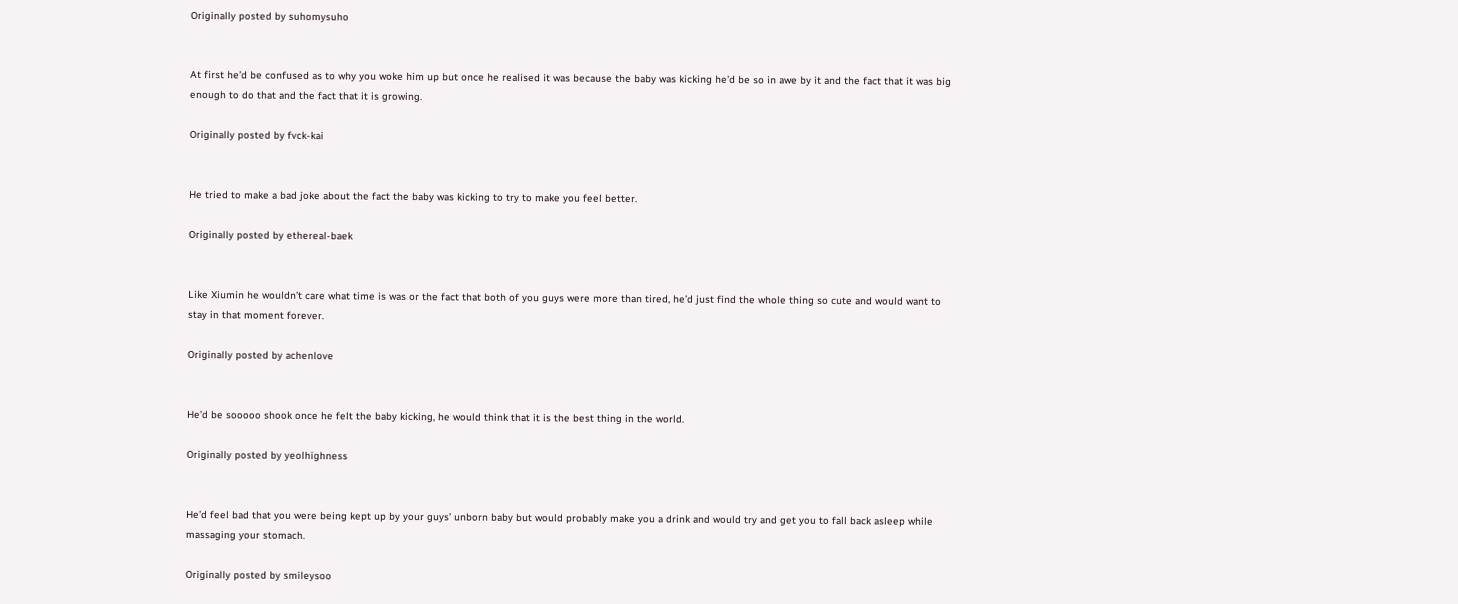Originally posted by suhomysuho


At first he’d be confused as to why you woke him up but once he realised it was because the baby was kicking he’d be so in awe by it and the fact that it was big enough to do that and the fact that it is growing.

Originally posted by fvck-kai


He tried to make a bad joke about the fact the baby was kicking to try to make you feel better.

Originally posted by ethereal-baek


Like Xiumin he wouldn’t care what time is was or the fact that both of you guys were more than tired, he’d just find the whole thing so cute and would want to stay in that moment forever.

Originally posted by achenlove


He’d be sooooo shook once he felt the baby kicking, he would think that it is the best thing in the world.

Originally posted by yeolhighness


He’d feel bad that you were being kept up by your guys’ unborn baby but would probably make you a drink and would try and get you to fall back asleep while massaging your stomach.

Originally posted by smileysoo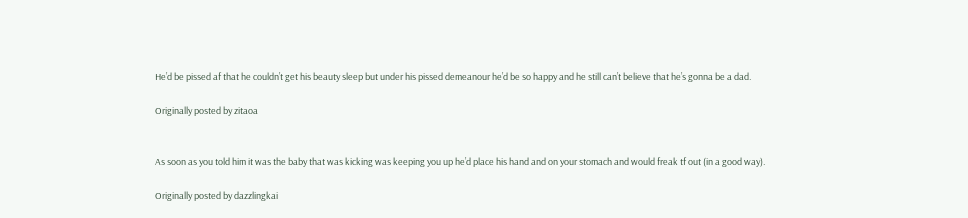He’d be pissed af that he couldn’t get his beauty sleep but under his pissed demeanour he’d be so happy and he still can’t believe that he’s gonna be a dad.

Originally posted by zitaoa


As soon as you told him it was the baby that was kicking was keeping you up he’d place his hand and on your stomach and would freak tf out (in a good way).

Originally posted by dazzlingkai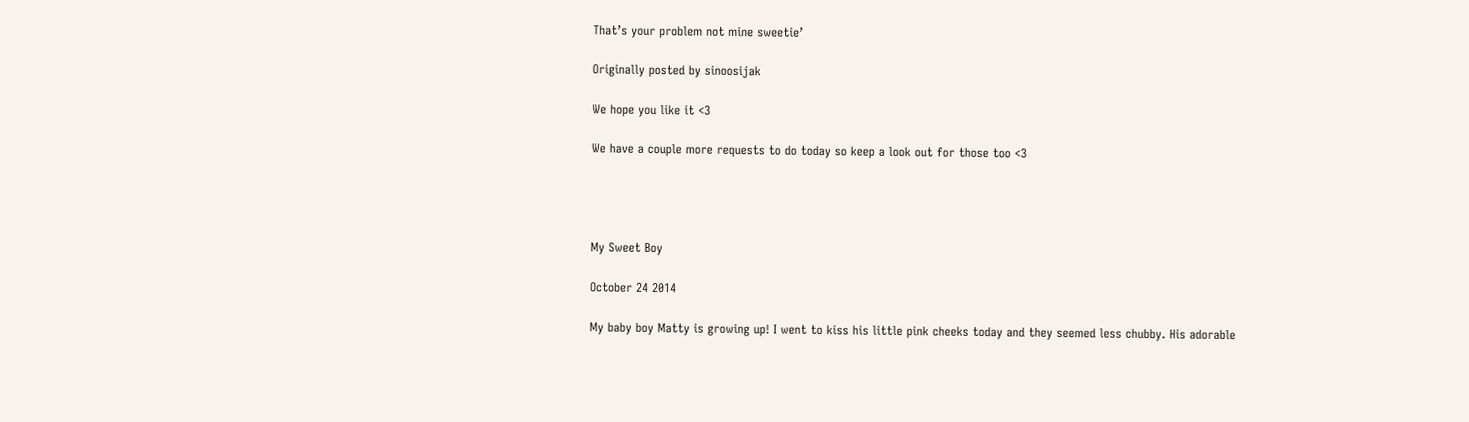That’s your problem not mine sweetie’

Originally posted by sinoosijak

We hope you like it <3

We have a couple more requests to do today so keep a look out for those too <3




My Sweet Boy

October 24 2014

My baby boy Matty is growing up! I went to kiss his little pink cheeks today and they seemed less chubby. His adorable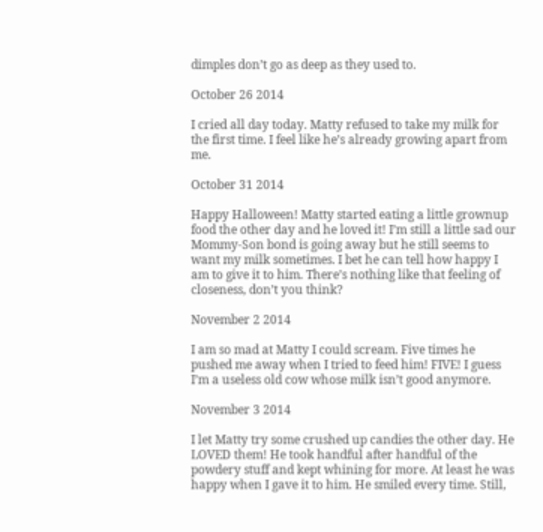dimples don’t go as deep as they used to.

October 26 2014

I cried all day today. Matty refused to take my milk for the first time. I feel like he’s already growing apart from me.

October 31 2014

Happy Halloween! Matty started eating a little grownup food the other day and he loved it! I’m still a little sad our Mommy-Son bond is going away but he still seems to want my milk sometimes. I bet he can tell how happy I am to give it to him. There’s nothing like that feeling of closeness, don’t you think?

November 2 2014

I am so mad at Matty I could scream. Five times he pushed me away when I tried to feed him! FIVE! I guess I’m a useless old cow whose milk isn’t good anymore.

November 3 2014

I let Matty try some crushed up candies the other day. He LOVED them! He took handful after handful of the powdery stuff and kept whining for more. At least he was happy when I gave it to him. He smiled every time. Still,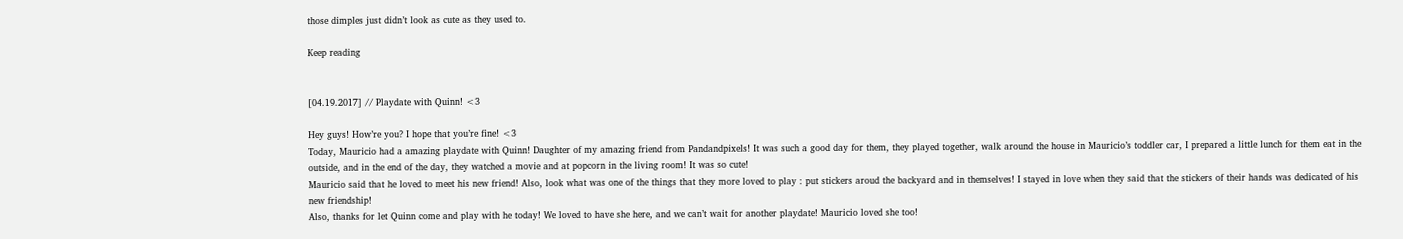those dimples just didn’t look as cute as they used to.

Keep reading


[04.19.2017] // Playdate with Quinn! <3

Hey guys! How’re you? I hope that you’re fine! <3
Today, Mauricio had a amazing playdate with Quinn! Daughter of my amazing friend from Pandandpixels! It was such a good day for them, they played together, walk around the house in Mauricio’s toddler car, I prepared a little lunch for them eat in the outside, and in the end of the day, they watched a movie and at popcorn in the living room! It was so cute!
Mauricio said that he loved to meet his new friend! Also, look what was one of the things that they more loved to play : put stickers aroud the backyard and in themselves! I stayed in love when they said that the stickers of their hands was dedicated of his new friendship!
Also, thanks for let Quinn come and play with he today! We loved to have she here, and we can’t wait for another playdate! Mauricio loved she too!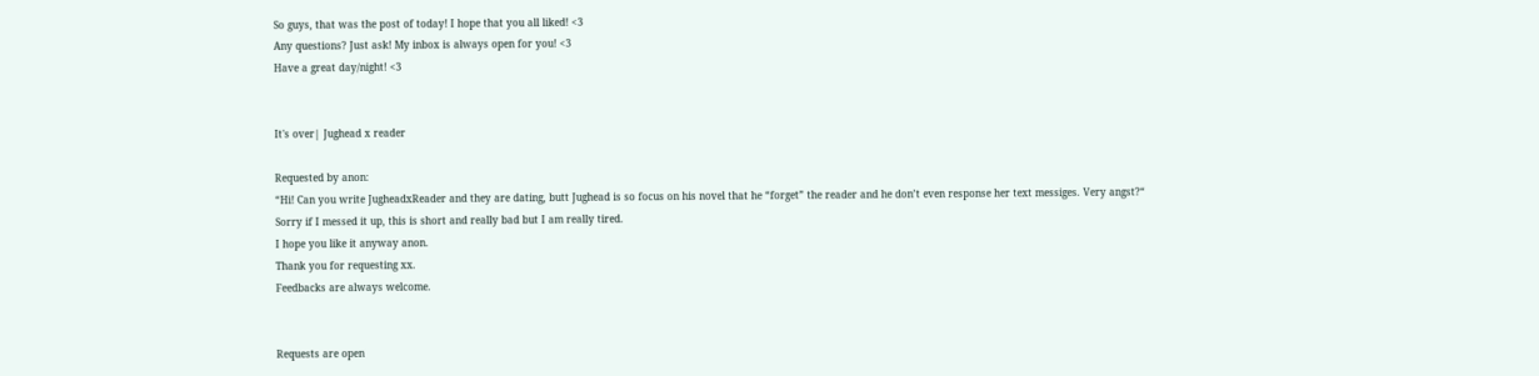So guys, that was the post of today! I hope that you all liked! <3
Any questions? Just ask! My inbox is always open for you! <3
Have a great day/night! <3


It's over| Jughead x reader

Requested by anon:
“Hi! Can you write JugheadxReader and they are dating, butt Jughead is so focus on his novel that he “forget” the reader and he don’t even response her text messiges. Very angst?“
Sorry if I messed it up, this is short and really bad but I am really tired.
I hope you like it anyway anon.
Thank you for requesting xx.
Feedbacks are always welcome.


Requests are open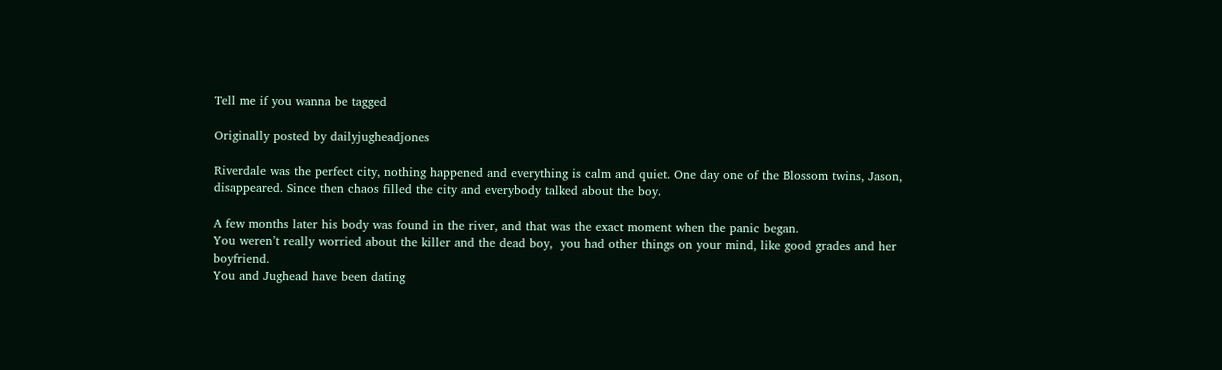Tell me if you wanna be tagged

Originally posted by dailyjugheadjones

Riverdale was the perfect city, nothing happened and everything is calm and quiet. One day one of the Blossom twins, Jason, disappeared. Since then chaos filled the city and everybody talked about the boy.

A few months later his body was found in the river, and that was the exact moment when the panic began.
You weren’t really worried about the killer and the dead boy,  you had other things on your mind, like good grades and her boyfriend.
You and Jughead have been dating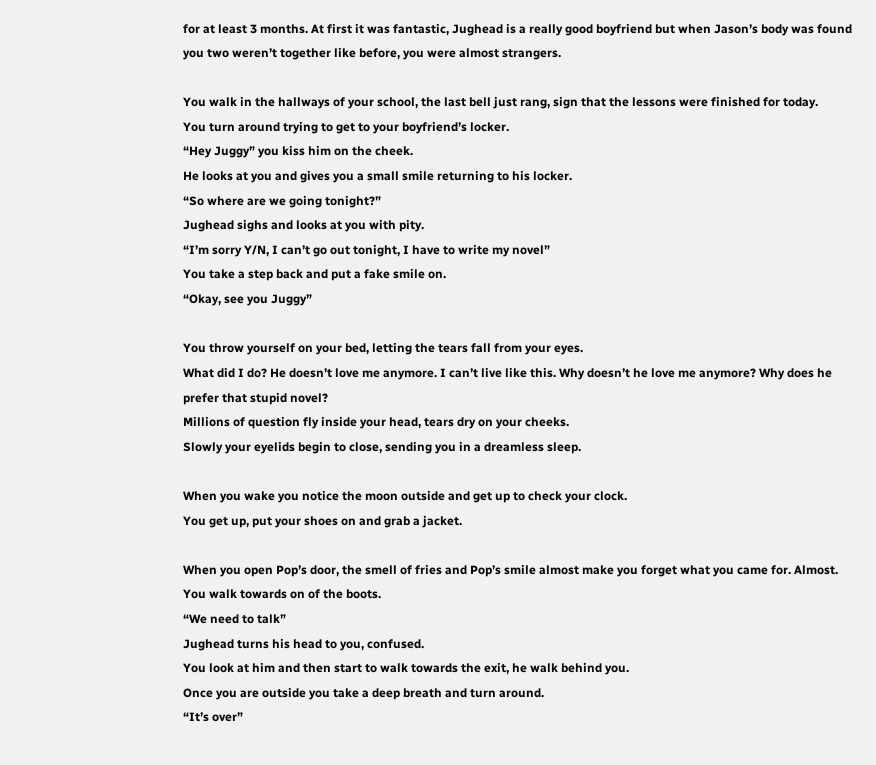for at least 3 months. At first it was fantastic, Jughead is a really good boyfriend but when Jason’s body was found you two weren’t together like before, you were almost strangers.

You walk in the hallways of your school, the last bell just rang, sign that the lessons were finished for today.
You turn around trying to get to your boyfriend’s locker.
“Hey Juggy” you kiss him on the cheek.
He looks at you and gives you a small smile returning to his locker.
“So where are we going tonight?”
Jughead sighs and looks at you with pity.
“I’m sorry Y/N, I can’t go out tonight, I have to write my novel”
You take a step back and put a fake smile on.
“Okay, see you Juggy”

You throw yourself on your bed, letting the tears fall from your eyes.
What did I do? He doesn’t love me anymore. I can’t live like this. Why doesn’t he love me anymore? Why does he prefer that stupid novel?
Millions of question fly inside your head, tears dry on your cheeks.
Slowly your eyelids begin to close, sending you in a dreamless sleep.

When you wake you notice the moon outside and get up to check your clock.
You get up, put your shoes on and grab a jacket.

When you open Pop’s door, the smell of fries and Pop’s smile almost make you forget what you came for. Almost.
You walk towards on of the boots.
“We need to talk”
Jughead turns his head to you, confused.
You look at him and then start to walk towards the exit, he walk behind you.
Once you are outside you take a deep breath and turn around.
“It’s over”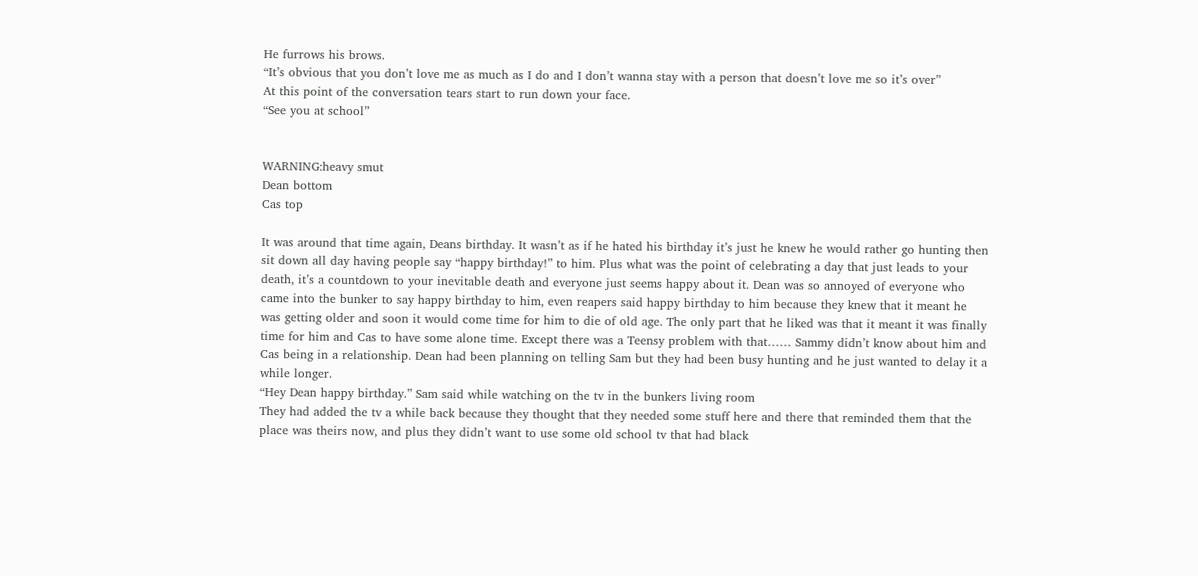He furrows his brows.
“It’s obvious that you don’t love me as much as I do and I don’t wanna stay with a person that doesn’t love me so it’s over”
At this point of the conversation tears start to run down your face.
“See you at school”


WARNING:heavy smut
Dean bottom
Cas top

It was around that time again, Deans birthday. It wasn’t as if he hated his birthday it’s just he knew he would rather go hunting then sit down all day having people say “happy birthday!” to him. Plus what was the point of celebrating a day that just leads to your death, it’s a countdown to your inevitable death and everyone just seems happy about it. Dean was so annoyed of everyone who came into the bunker to say happy birthday to him, even reapers said happy birthday to him because they knew that it meant he was getting older and soon it would come time for him to die of old age. The only part that he liked was that it meant it was finally time for him and Cas to have some alone time. Except there was a Teensy problem with that…… Sammy didn’t know about him and Cas being in a relationship. Dean had been planning on telling Sam but they had been busy hunting and he just wanted to delay it a while longer.
“Hey Dean happy birthday.” Sam said while watching on the tv in the bunkers living room
They had added the tv a while back because they thought that they needed some stuff here and there that reminded them that the place was theirs now, and plus they didn’t want to use some old school tv that had black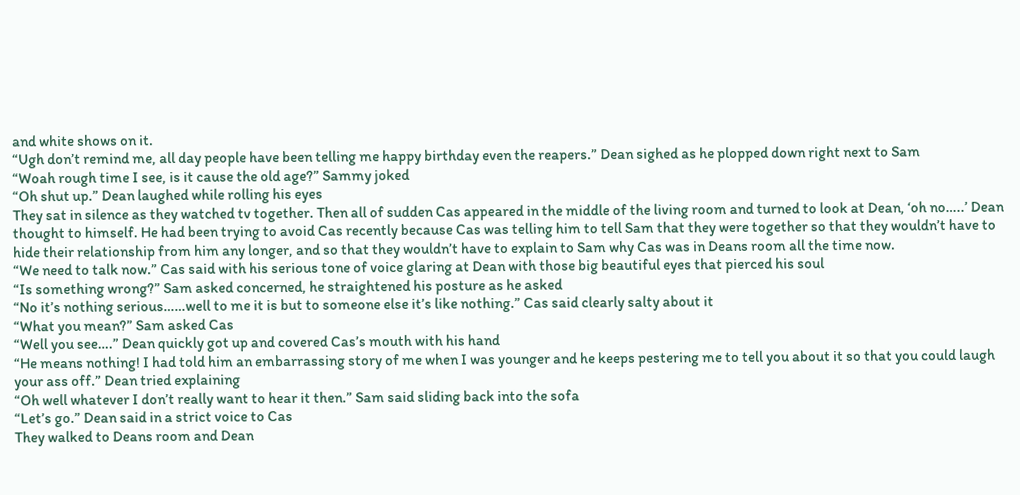and white shows on it.
“Ugh don’t remind me, all day people have been telling me happy birthday even the reapers.” Dean sighed as he plopped down right next to Sam
“Woah rough time I see, is it cause the old age?” Sammy joked
“Oh shut up.” Dean laughed while rolling his eyes
They sat in silence as they watched tv together. Then all of sudden Cas appeared in the middle of the living room and turned to look at Dean, ‘oh no…..’ Dean thought to himself. He had been trying to avoid Cas recently because Cas was telling him to tell Sam that they were together so that they wouldn’t have to hide their relationship from him any longer, and so that they wouldn’t have to explain to Sam why Cas was in Deans room all the time now.
“We need to talk now.” Cas said with his serious tone of voice glaring at Dean with those big beautiful eyes that pierced his soul
“Is something wrong?” Sam asked concerned, he straightened his posture as he asked
“No it’s nothing serious……well to me it is but to someone else it’s like nothing.” Cas said clearly salty about it
“What you mean?” Sam asked Cas
“Well you see….” Dean quickly got up and covered Cas’s mouth with his hand
“He means nothing! I had told him an embarrassing story of me when I was younger and he keeps pestering me to tell you about it so that you could laugh your ass off.” Dean tried explaining
“Oh well whatever I don’t really want to hear it then.” Sam said sliding back into the sofa
“Let’s go.” Dean said in a strict voice to Cas
They walked to Deans room and Dean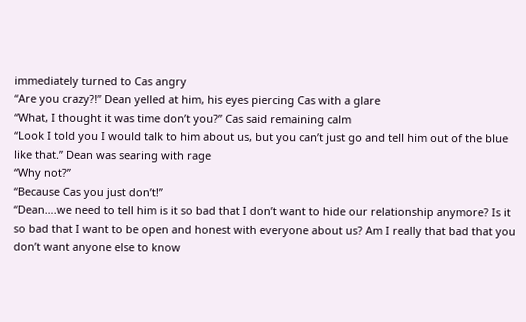immediately turned to Cas angry
“Are you crazy?!” Dean yelled at him, his eyes piercing Cas with a glare
“What, I thought it was time don’t you?” Cas said remaining calm
“Look I told you I would talk to him about us, but you can’t just go and tell him out of the blue like that.” Dean was searing with rage
“Why not?”
“Because Cas you just don’t!”
“Dean….we need to tell him is it so bad that I don’t want to hide our relationship anymore? Is it so bad that I want to be open and honest with everyone about us? Am I really that bad that you don’t want anyone else to know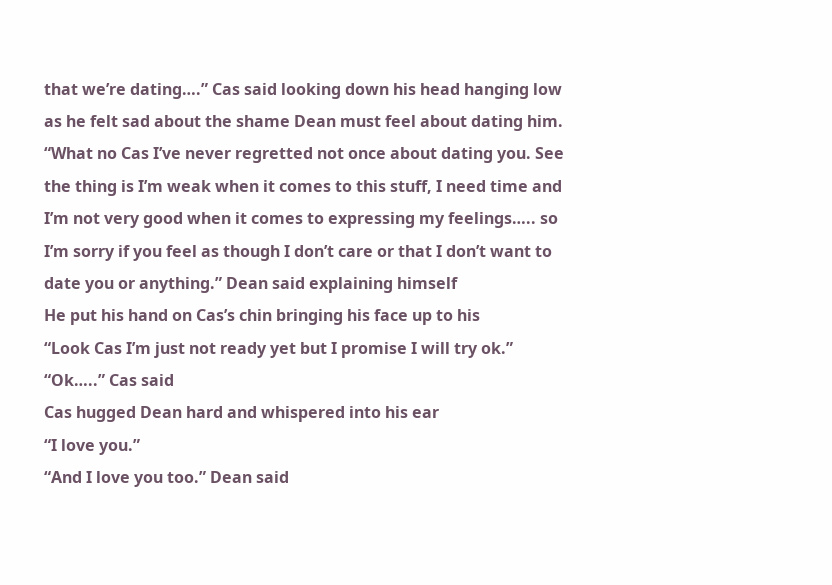that we’re dating….” Cas said looking down his head hanging low as he felt sad about the shame Dean must feel about dating him.
“What no Cas I’ve never regretted not once about dating you. See the thing is I’m weak when it comes to this stuff, I need time and I’m not very good when it comes to expressing my feelings….. so I’m sorry if you feel as though I don’t care or that I don’t want to date you or anything.” Dean said explaining himself
He put his hand on Cas’s chin bringing his face up to his
“Look Cas I’m just not ready yet but I promise I will try ok.”
“Ok…..” Cas said
Cas hugged Dean hard and whispered into his ear
“I love you.”
“And I love you too.” Dean said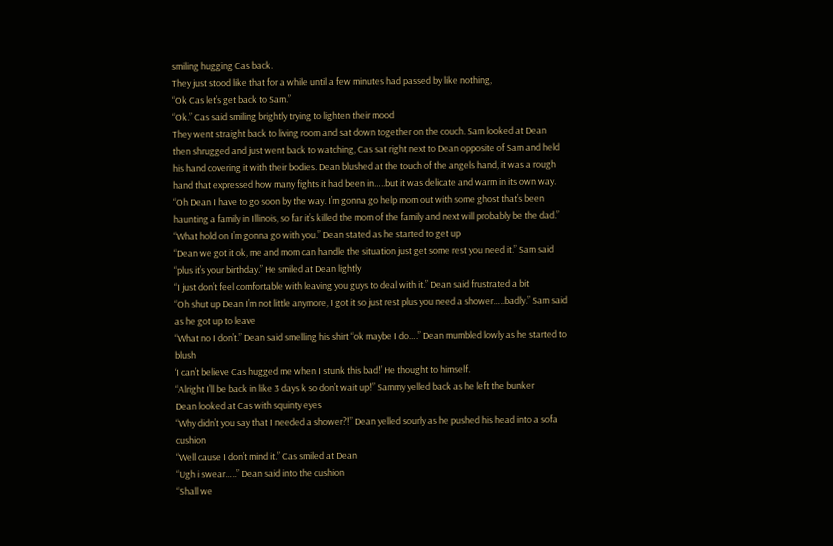smiling hugging Cas back.
They just stood like that for a while until a few minutes had passed by like nothing,
“Ok Cas let’s get back to Sam.”
“Ok.” Cas said smiling brightly trying to lighten their mood
They went straight back to living room and sat down together on the couch. Sam looked at Dean then shrugged and just went back to watching, Cas sat right next to Dean opposite of Sam and held his hand covering it with their bodies. Dean blushed at the touch of the angels hand, it was a rough hand that expressed how many fights it had been in…..but it was delicate and warm in its own way.
“Oh Dean I have to go soon by the way. I’m gonna go help mom out with some ghost that’s been haunting a family in Illinois, so far it’s killed the mom of the family and next will probably be the dad.”
“What hold on I’m gonna go with you.” Dean stated as he started to get up
“Dean we got it ok, me and mom can handle the situation just get some rest you need it.” Sam said “plus it’s your birthday.” He smiled at Dean lightly
“I just don’t feel comfortable with leaving you guys to deal with it.” Dean said frustrated a bit
“Oh shut up Dean I’m not little anymore, I got it so just rest plus you need a shower…..badly.” Sam said as he got up to leave
“What no I don’t.” Dean said smelling his shirt “ok maybe I do….” Dean mumbled lowly as he started to blush
‘I can’t believe Cas hugged me when I stunk this bad!’ He thought to himself.
“Alright I’ll be back in like 3 days k so don’t wait up!” Sammy yelled back as he left the bunker
Dean looked at Cas with squinty eyes
“Why didn’t you say that I needed a shower?!” Dean yelled sourly as he pushed his head into a sofa cushion
“Well cause I don’t mind it.” Cas smiled at Dean
“Ugh i swear…..” Dean said into the cushion
“Shall we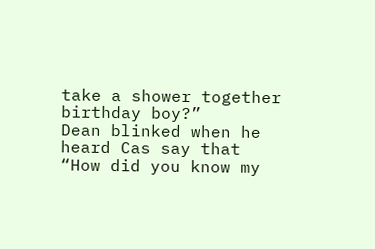take a shower together birthday boy?”
Dean blinked when he heard Cas say that
“How did you know my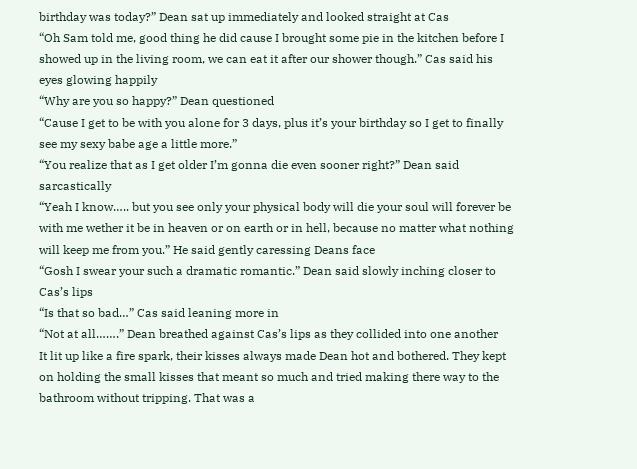birthday was today?” Dean sat up immediately and looked straight at Cas
“Oh Sam told me, good thing he did cause I brought some pie in the kitchen before I showed up in the living room, we can eat it after our shower though.” Cas said his eyes glowing happily
“Why are you so happy?” Dean questioned
“Cause I get to be with you alone for 3 days, plus it’s your birthday so I get to finally see my sexy babe age a little more.”
“You realize that as I get older I’m gonna die even sooner right?” Dean said sarcastically
“Yeah I know….. but you see only your physical body will die your soul will forever be with me wether it be in heaven or on earth or in hell, because no matter what nothing will keep me from you.” He said gently caressing Deans face
“Gosh I swear your such a dramatic romantic.” Dean said slowly inching closer to Cas’s lips
“Is that so bad…” Cas said leaning more in
“Not at all…….” Dean breathed against Cas’s lips as they collided into one another
It lit up like a fire spark, their kisses always made Dean hot and bothered. They kept on holding the small kisses that meant so much and tried making there way to the bathroom without tripping. That was a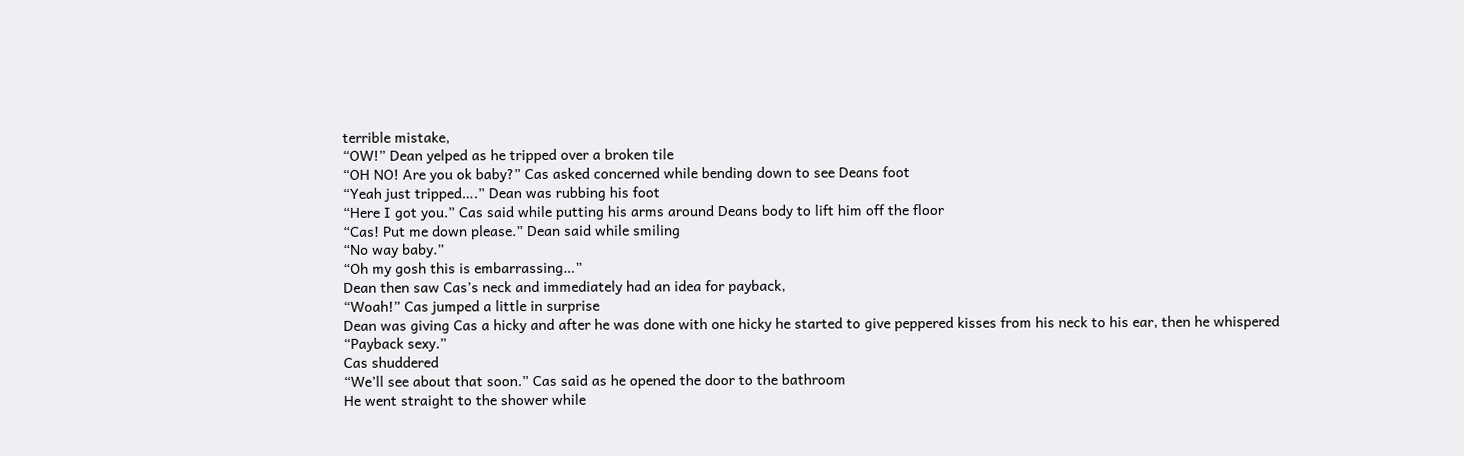terrible mistake,
“OW!” Dean yelped as he tripped over a broken tile
“OH NO! Are you ok baby?” Cas asked concerned while bending down to see Deans foot
“Yeah just tripped….” Dean was rubbing his foot
“Here I got you.” Cas said while putting his arms around Deans body to lift him off the floor
“Cas! Put me down please.” Dean said while smiling
“No way baby.”
“Oh my gosh this is embarrassing…”
Dean then saw Cas’s neck and immediately had an idea for payback,
“Woah!” Cas jumped a little in surprise
Dean was giving Cas a hicky and after he was done with one hicky he started to give peppered kisses from his neck to his ear, then he whispered
“Payback sexy.”
Cas shuddered
“We’ll see about that soon.” Cas said as he opened the door to the bathroom
He went straight to the shower while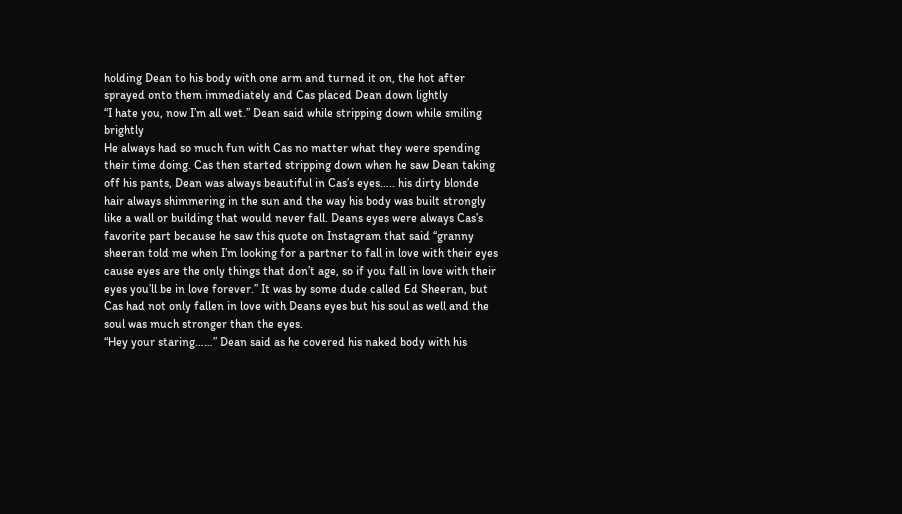holding Dean to his body with one arm and turned it on, the hot after sprayed onto them immediately and Cas placed Dean down lightly
“I hate you, now I’m all wet.” Dean said while stripping down while smiling brightly
He always had so much fun with Cas no matter what they were spending their time doing. Cas then started stripping down when he saw Dean taking off his pants, Dean was always beautiful in Cas’s eyes….. his dirty blonde hair always shimmering in the sun and the way his body was built strongly like a wall or building that would never fall. Deans eyes were always Cas’s favorite part because he saw this quote on Instagram that said “granny sheeran told me when I’m looking for a partner to fall in love with their eyes cause eyes are the only things that don’t age, so if you fall in love with their eyes you’ll be in love forever.” It was by some dude called Ed Sheeran, but Cas had not only fallen in love with Deans eyes but his soul as well and the soul was much stronger than the eyes.
“Hey your staring……” Dean said as he covered his naked body with his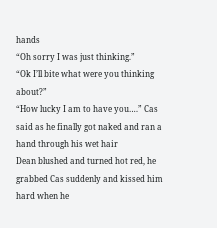hands
“Oh sorry I was just thinking.”
“Ok I’ll bite what were you thinking about?”
“How lucky I am to have you….” Cas said as he finally got naked and ran a hand through his wet hair
Dean blushed and turned hot red, he grabbed Cas suddenly and kissed him hard when he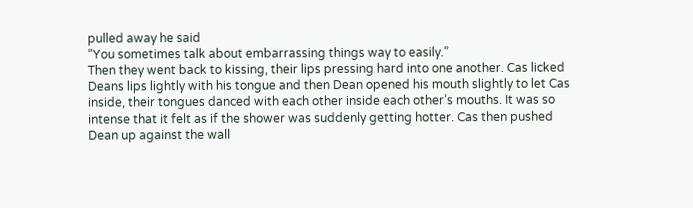pulled away he said
“You sometimes talk about embarrassing things way to easily.”
Then they went back to kissing, their lips pressing hard into one another. Cas licked Deans lips lightly with his tongue and then Dean opened his mouth slightly to let Cas inside, their tongues danced with each other inside each other’s mouths. It was so intense that it felt as if the shower was suddenly getting hotter. Cas then pushed Dean up against the wall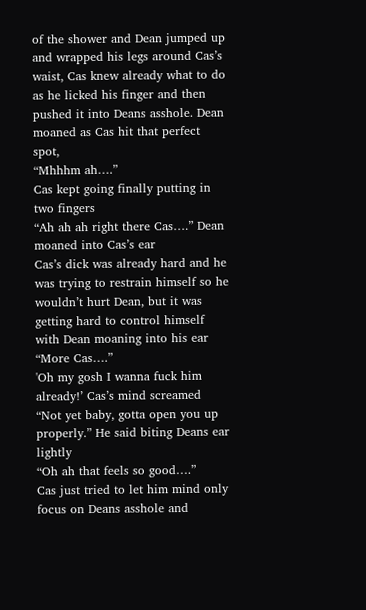of the shower and Dean jumped up and wrapped his legs around Cas’s waist, Cas knew already what to do as he licked his finger and then pushed it into Deans asshole. Dean moaned as Cas hit that perfect spot,
“Mhhhm ah….”
Cas kept going finally putting in two fingers
“Ah ah ah right there Cas….” Dean moaned into Cas’s ear
Cas’s dick was already hard and he was trying to restrain himself so he wouldn’t hurt Dean, but it was getting hard to control himself with Dean moaning into his ear
“More Cas….”
'Oh my gosh I wanna fuck him already!’ Cas’s mind screamed
“Not yet baby, gotta open you up properly.” He said biting Deans ear lightly
“Oh ah that feels so good….”
Cas just tried to let him mind only focus on Deans asshole and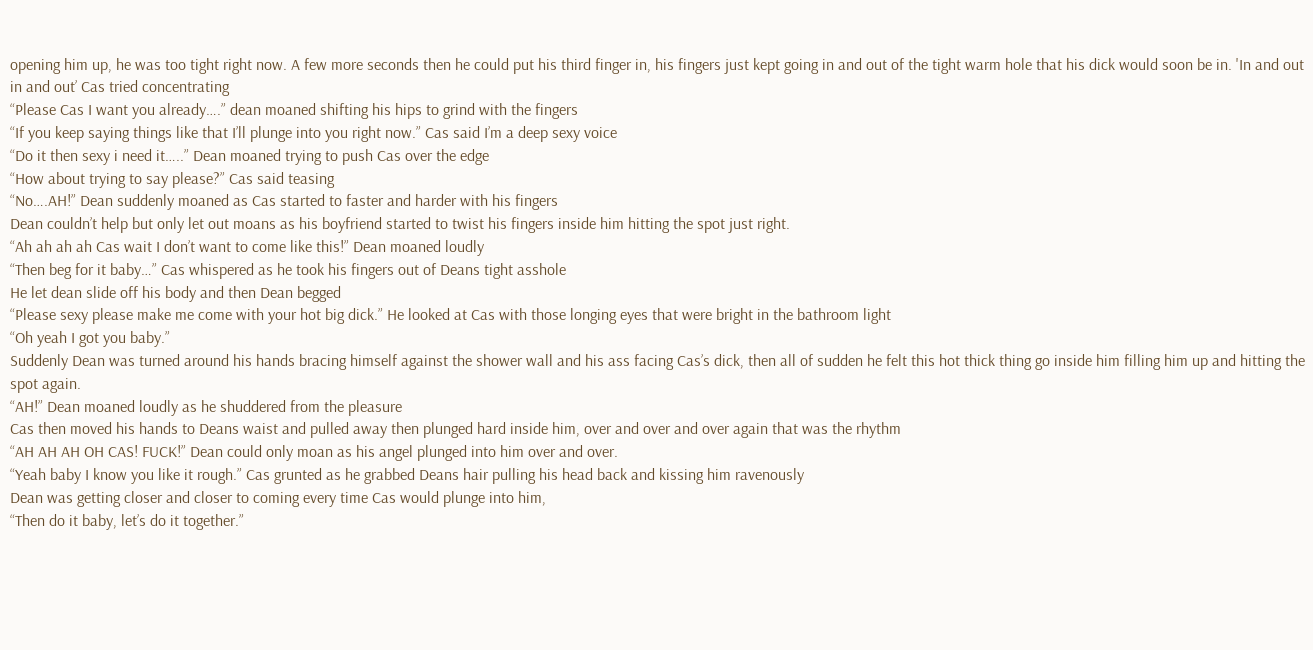opening him up, he was too tight right now. A few more seconds then he could put his third finger in, his fingers just kept going in and out of the tight warm hole that his dick would soon be in. 'In and out in and out’ Cas tried concentrating
“Please Cas I want you already….” dean moaned shifting his hips to grind with the fingers
“If you keep saying things like that I’ll plunge into you right now.” Cas said I’m a deep sexy voice
“Do it then sexy i need it…..” Dean moaned trying to push Cas over the edge
“How about trying to say please?” Cas said teasing
“No….AH!” Dean suddenly moaned as Cas started to faster and harder with his fingers
Dean couldn’t help but only let out moans as his boyfriend started to twist his fingers inside him hitting the spot just right.
“Ah ah ah ah Cas wait I don’t want to come like this!” Dean moaned loudly
“Then beg for it baby…” Cas whispered as he took his fingers out of Deans tight asshole
He let dean slide off his body and then Dean begged
“Please sexy please make me come with your hot big dick.” He looked at Cas with those longing eyes that were bright in the bathroom light
“Oh yeah I got you baby.”
Suddenly Dean was turned around his hands bracing himself against the shower wall and his ass facing Cas’s dick, then all of sudden he felt this hot thick thing go inside him filling him up and hitting the spot again.
“AH!” Dean moaned loudly as he shuddered from the pleasure
Cas then moved his hands to Deans waist and pulled away then plunged hard inside him, over and over and over again that was the rhythm
“AH AH AH OH CAS! FUCK!” Dean could only moan as his angel plunged into him over and over.
“Yeah baby I know you like it rough.” Cas grunted as he grabbed Deans hair pulling his head back and kissing him ravenously
Dean was getting closer and closer to coming every time Cas would plunge into him,
“Then do it baby, let’s do it together.”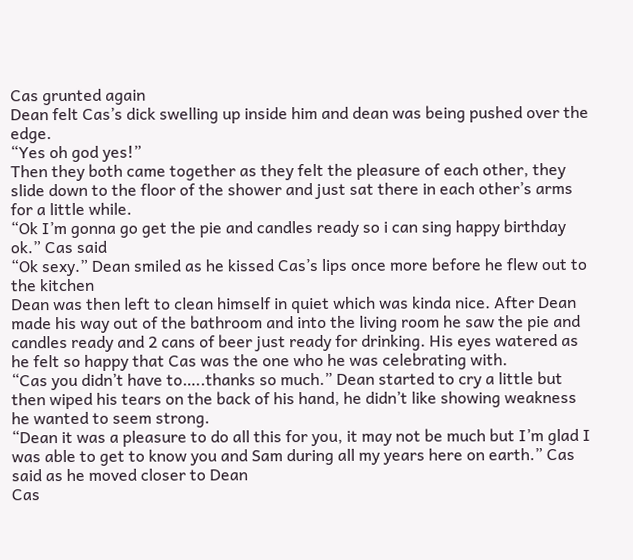Cas grunted again
Dean felt Cas’s dick swelling up inside him and dean was being pushed over the edge.
“Yes oh god yes!”
Then they both came together as they felt the pleasure of each other, they slide down to the floor of the shower and just sat there in each other’s arms for a little while.
“Ok I’m gonna go get the pie and candles ready so i can sing happy birthday ok.” Cas said
“Ok sexy.” Dean smiled as he kissed Cas’s lips once more before he flew out to the kitchen
Dean was then left to clean himself in quiet which was kinda nice. After Dean made his way out of the bathroom and into the living room he saw the pie and candles ready and 2 cans of beer just ready for drinking. His eyes watered as he felt so happy that Cas was the one who he was celebrating with.
“Cas you didn’t have to…..thanks so much.” Dean started to cry a little but then wiped his tears on the back of his hand, he didn’t like showing weakness he wanted to seem strong.
“Dean it was a pleasure to do all this for you, it may not be much but I’m glad I was able to get to know you and Sam during all my years here on earth.” Cas said as he moved closer to Dean
Cas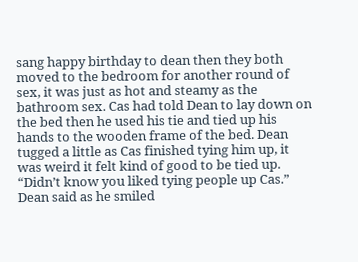sang happy birthday to dean then they both moved to the bedroom for another round of sex, it was just as hot and steamy as the bathroom sex. Cas had told Dean to lay down on the bed then he used his tie and tied up his hands to the wooden frame of the bed. Dean tugged a little as Cas finished tying him up, it was weird it felt kind of good to be tied up.
“Didn’t know you liked tying people up Cas.” Dean said as he smiled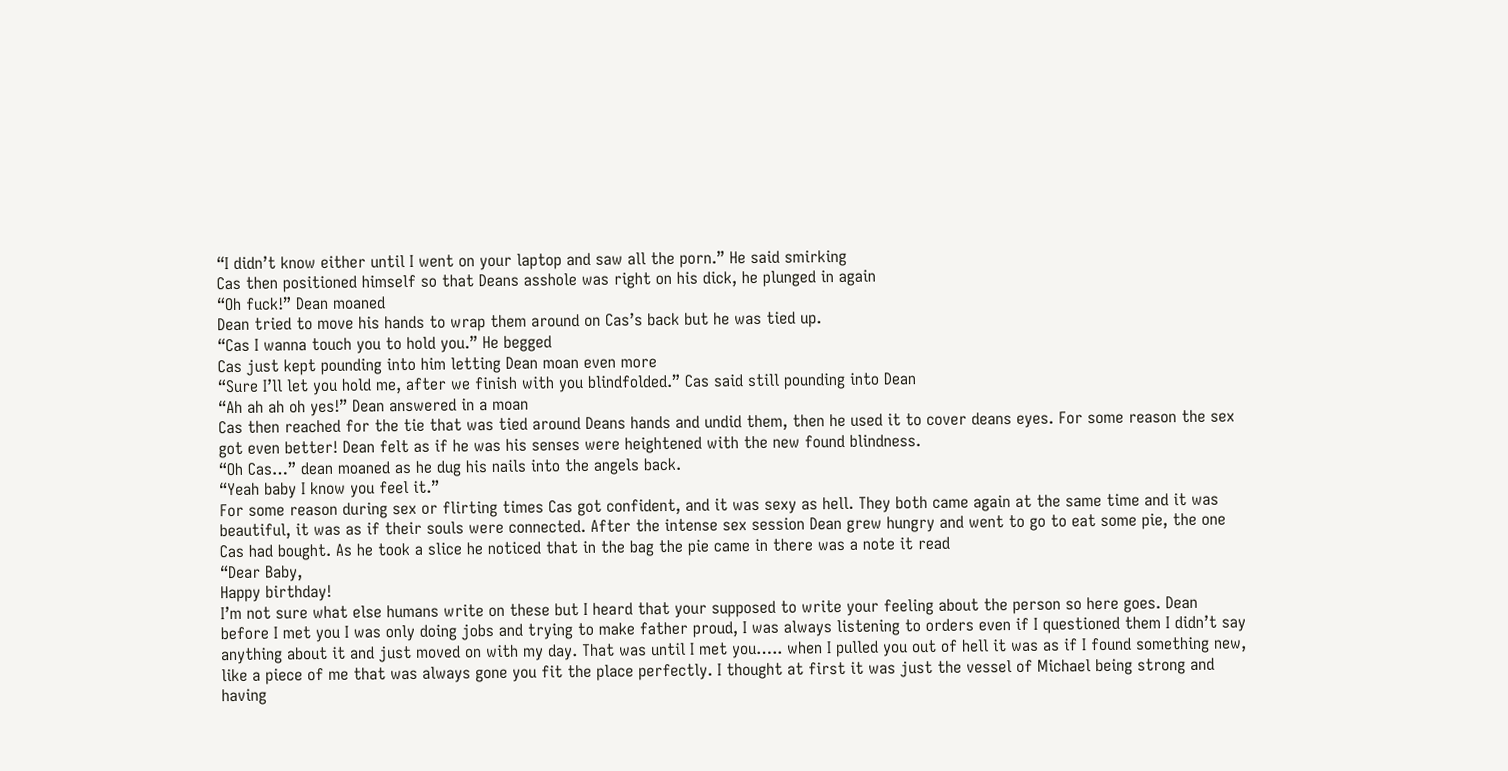“I didn’t know either until I went on your laptop and saw all the porn.” He said smirking
Cas then positioned himself so that Deans asshole was right on his dick, he plunged in again
“Oh fuck!” Dean moaned
Dean tried to move his hands to wrap them around on Cas’s back but he was tied up.
“Cas I wanna touch you to hold you.” He begged
Cas just kept pounding into him letting Dean moan even more
“Sure I’ll let you hold me, after we finish with you blindfolded.” Cas said still pounding into Dean
“Ah ah ah oh yes!” Dean answered in a moan
Cas then reached for the tie that was tied around Deans hands and undid them, then he used it to cover deans eyes. For some reason the sex got even better! Dean felt as if he was his senses were heightened with the new found blindness.
“Oh Cas…” dean moaned as he dug his nails into the angels back.
“Yeah baby I know you feel it.”
For some reason during sex or flirting times Cas got confident, and it was sexy as hell. They both came again at the same time and it was beautiful, it was as if their souls were connected. After the intense sex session Dean grew hungry and went to go to eat some pie, the one Cas had bought. As he took a slice he noticed that in the bag the pie came in there was a note it read
“Dear Baby,
Happy birthday!
I’m not sure what else humans write on these but I heard that your supposed to write your feeling about the person so here goes. Dean before I met you I was only doing jobs and trying to make father proud, I was always listening to orders even if I questioned them I didn’t say anything about it and just moved on with my day. That was until I met you….. when I pulled you out of hell it was as if I found something new, like a piece of me that was always gone you fit the place perfectly. I thought at first it was just the vessel of Michael being strong and having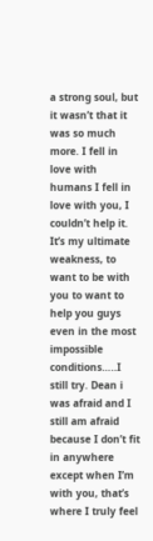a strong soul, but it wasn’t that it was so much more. I fell in love with humans I fell in love with you, I couldn’t help it. It’s my ultimate weakness, to want to be with you to want to help you guys even in the most impossible conditions…..I still try. Dean i was afraid and I still am afraid because I don’t fit in anywhere except when I’m with you, that’s where I truly feel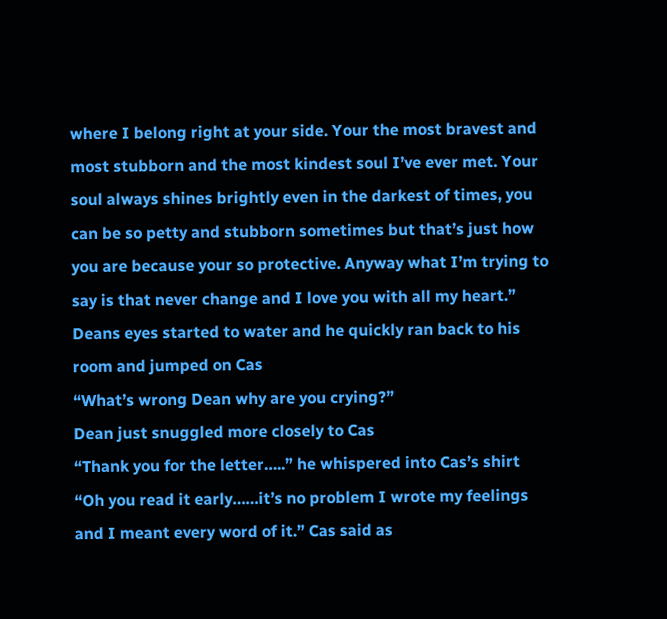where I belong right at your side. Your the most bravest and most stubborn and the most kindest soul I’ve ever met. Your soul always shines brightly even in the darkest of times, you can be so petty and stubborn sometimes but that’s just how you are because your so protective. Anyway what I’m trying to say is that never change and I love you with all my heart.”
Deans eyes started to water and he quickly ran back to his room and jumped on Cas
“What’s wrong Dean why are you crying?”
Dean just snuggled more closely to Cas
“Thank you for the letter…..” he whispered into Cas’s shirt
“Oh you read it early……it’s no problem I wrote my feelings and I meant every word of it.” Cas said as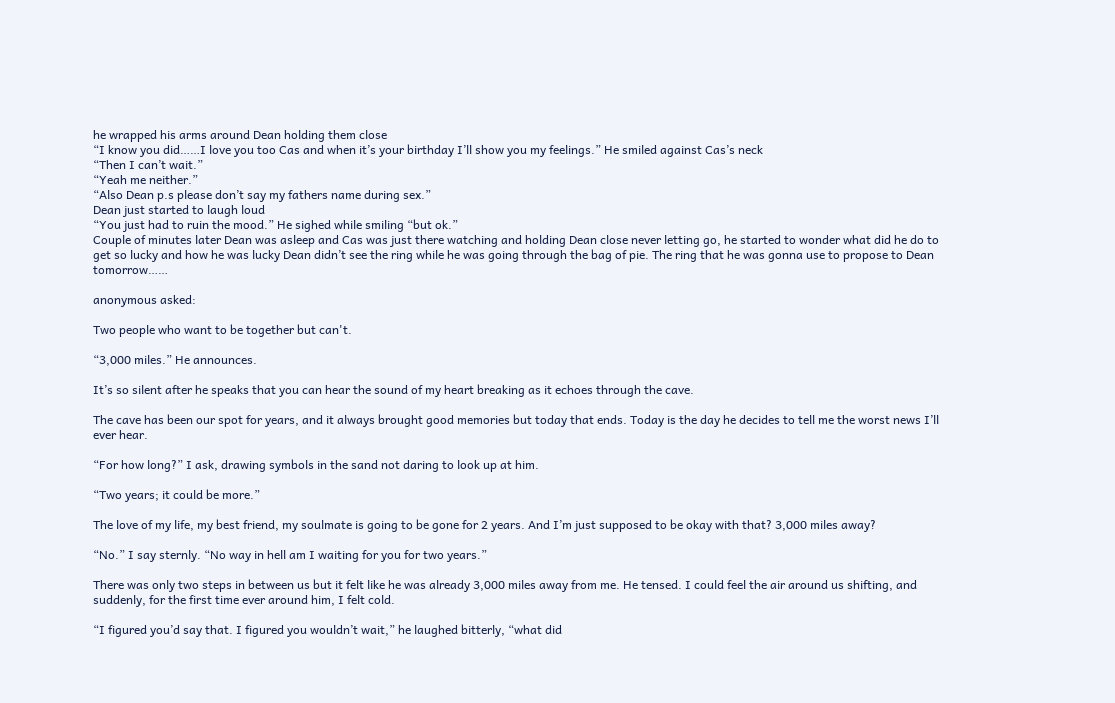he wrapped his arms around Dean holding them close
“I know you did……I love you too Cas and when it’s your birthday I’ll show you my feelings.” He smiled against Cas’s neck
“Then I can’t wait.”
“Yeah me neither.”
“Also Dean p.s please don’t say my fathers name during sex.”
Dean just started to laugh loud
“You just had to ruin the mood.” He sighed while smiling “but ok.”
Couple of minutes later Dean was asleep and Cas was just there watching and holding Dean close never letting go, he started to wonder what did he do to get so lucky and how he was lucky Dean didn’t see the ring while he was going through the bag of pie. The ring that he was gonna use to propose to Dean tomorrow……

anonymous asked:

Two people who want to be together but can't.

“3,000 miles.” He announces.

It’s so silent after he speaks that you can hear the sound of my heart breaking as it echoes through the cave.

The cave has been our spot for years, and it always brought good memories but today that ends. Today is the day he decides to tell me the worst news I’ll ever hear.

“For how long?” I ask, drawing symbols in the sand not daring to look up at him.

“Two years; it could be more.”

The love of my life, my best friend, my soulmate is going to be gone for 2 years. And I’m just supposed to be okay with that? 3,000 miles away?

“No.” I say sternly. “No way in hell am I waiting for you for two years.”

There was only two steps in between us but it felt like he was already 3,000 miles away from me. He tensed. I could feel the air around us shifting, and suddenly, for the first time ever around him, I felt cold.

“I figured you’d say that. I figured you wouldn’t wait,” he laughed bitterly, “what did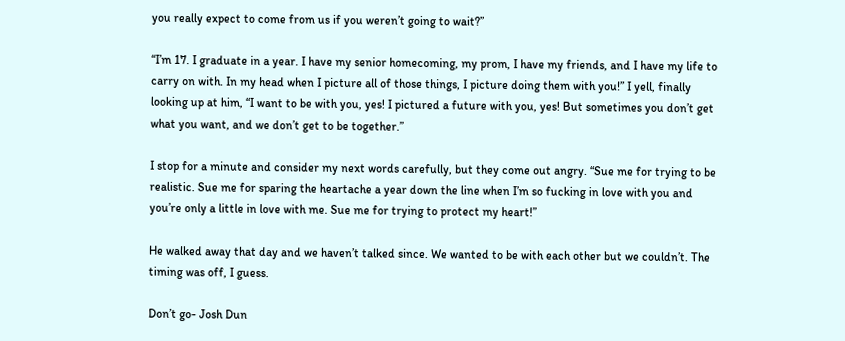you really expect to come from us if you weren’t going to wait?”

“I’m 17. I graduate in a year. I have my senior homecoming, my prom, I have my friends, and I have my life to carry on with. In my head when I picture all of those things, I picture doing them with you!” I yell, finally looking up at him, “I want to be with you, yes! I pictured a future with you, yes! But sometimes you don’t get what you want, and we don’t get to be together.”

I stop for a minute and consider my next words carefully, but they come out angry. “Sue me for trying to be realistic. Sue me for sparing the heartache a year down the line when I’m so fucking in love with you and you’re only a little in love with me. Sue me for trying to protect my heart!”

He walked away that day and we haven’t talked since. We wanted to be with each other but we couldn’t. The timing was off, I guess.

Don’t go- Josh Dun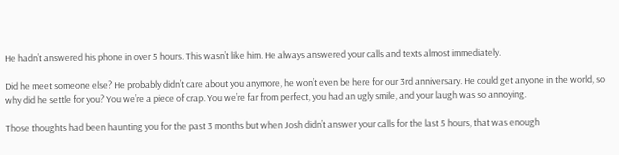He hadn’t answered his phone in over 5 hours. This wasn’t like him. He always answered your calls and texts almost immediately.

Did he meet someone else? He probably didn’t care about you anymore, he won’t even be here for our 3rd anniversary. He could get anyone in the world, so why did he settle for you? You we’re a piece of crap. You we’re far from perfect, you had an ugly smile, and your laugh was so annoying.

Those thoughts had been haunting you for the past 3 months but when Josh didn’t answer your calls for the last 5 hours, that was enough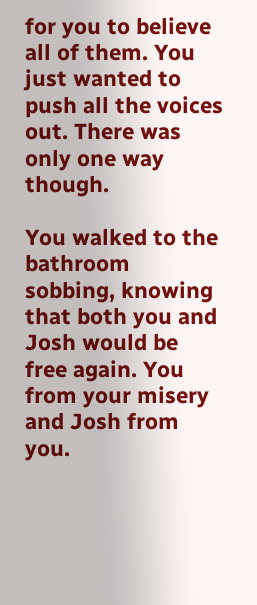for you to believe all of them. You just wanted to push all the voices out. There was only one way though.

You walked to the bathroom sobbing, knowing that both you and Josh would be free again. You from your misery and Josh from you.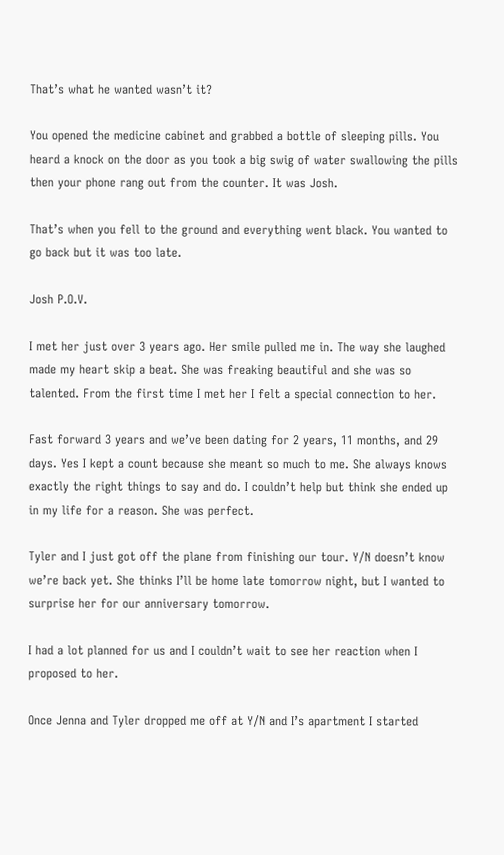That’s what he wanted wasn’t it?

You opened the medicine cabinet and grabbed a bottle of sleeping pills. You heard a knock on the door as you took a big swig of water swallowing the pills then your phone rang out from the counter. It was Josh.

That’s when you fell to the ground and everything went black. You wanted to go back but it was too late.

Josh P.O.V.

I met her just over 3 years ago. Her smile pulled me in. The way she laughed made my heart skip a beat. She was freaking beautiful and she was so talented. From the first time I met her I felt a special connection to her.

Fast forward 3 years and we’ve been dating for 2 years, 11 months, and 29 days. Yes I kept a count because she meant so much to me. She always knows exactly the right things to say and do. I couldn’t help but think she ended up in my life for a reason. She was perfect.

Tyler and I just got off the plane from finishing our tour. Y/N doesn’t know we’re back yet. She thinks I’ll be home late tomorrow night, but I wanted to surprise her for our anniversary tomorrow.

I had a lot planned for us and I couldn’t wait to see her reaction when I proposed to her.

Once Jenna and Tyler dropped me off at Y/N and I’s apartment I started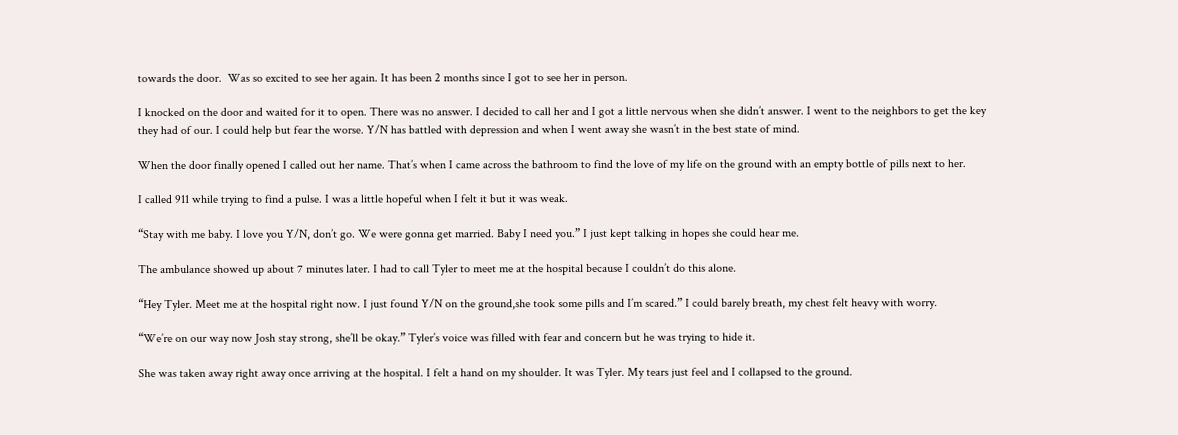towards the door.  Was so excited to see her again. It has been 2 months since I got to see her in person.

I knocked on the door and waited for it to open. There was no answer. I decided to call her and I got a little nervous when she didn’t answer. I went to the neighbors to get the key they had of our. I could help but fear the worse. Y/N has battled with depression and when I went away she wasn’t in the best state of mind.

When the door finally opened I called out her name. That’s when I came across the bathroom to find the love of my life on the ground with an empty bottle of pills next to her.

I called 911 while trying to find a pulse. I was a little hopeful when I felt it but it was weak.

“Stay with me baby. I love you Y/N, don’t go. We were gonna get married. Baby I need you.” I just kept talking in hopes she could hear me.

The ambulance showed up about 7 minutes later. I had to call Tyler to meet me at the hospital because I couldn’t do this alone.

“Hey Tyler. Meet me at the hospital right now. I just found Y/N on the ground,she took some pills and I’m scared.” I could barely breath, my chest felt heavy with worry.

“We’re on our way now Josh stay strong, she’ll be okay.” Tyler’s voice was filled with fear and concern but he was trying to hide it.

She was taken away right away once arriving at the hospital. I felt a hand on my shoulder. It was Tyler. My tears just feel and I collapsed to the ground.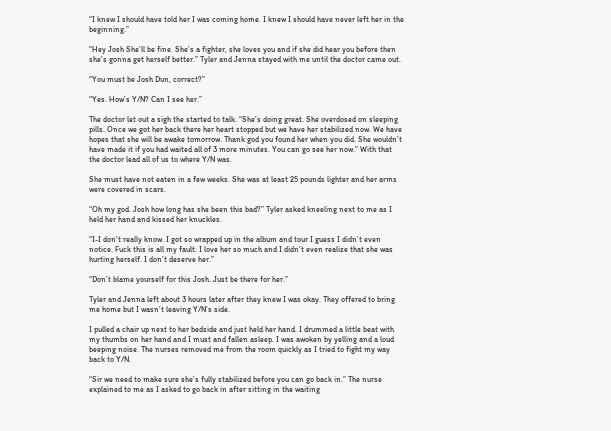“I knew I should have told her I was coming home. I knew I should have never left her in the beginning.”

“Hey Josh She’ll be fine. She’s a fighter, she loves you and if she did hear you before then she’s gonna get herself better.” Tyler and Jenna stayed with me until the doctor came out.

“You must be Josh Dun, correct?”

“Yes. How’s Y/N? Can I see her.”

The doctor let out a sigh the started to talk. “She’s doing great. She overdosed on sleeping pills. Once we got her back there her heart stopped but we have her stabilized now. We have hopes that she will be awake tomorrow. Thank god you found her when you did. She wouldn’t have made it if you had waited all of 3 more minutes. You can go see her now.” With that the doctor lead all of us to where Y/N was.

She must have not eaten in a few weeks. She was at least 25 pounds lighter and her arms were covered in scars.

“Oh my god. Josh how long has she been this bad?” Tyler asked kneeling next to me as I held her hand and kissed her knuckles.

“I-I don’t really know. I got so wrapped up in the album and tour I guess I didn’t even notice. Fuck this is all my fault. I love her so much and I didn’t even realize that she was hurting herself. I don’t deserve her.”

“Don’t blame yourself for this Josh. Just be there for her.”

Tyler and Jenna left about 3 hours later after they knew I was okay. They offered to bring me home but I wasn’t leaving Y/N’s side.

I pulled a chair up next to her bedside and just held her hand. I drummed a little beat with my thumbs on her hand and I must and fallen asleep. I was awoken by yelling and a loud beeping noise. The nurses removed me from the room quickly as I tried to fight my way back to Y/N.

“Sir we need to make sure she’s fully stabilized before you can go back in.” The nurse explained to me as I asked to go back in after sitting in the waiting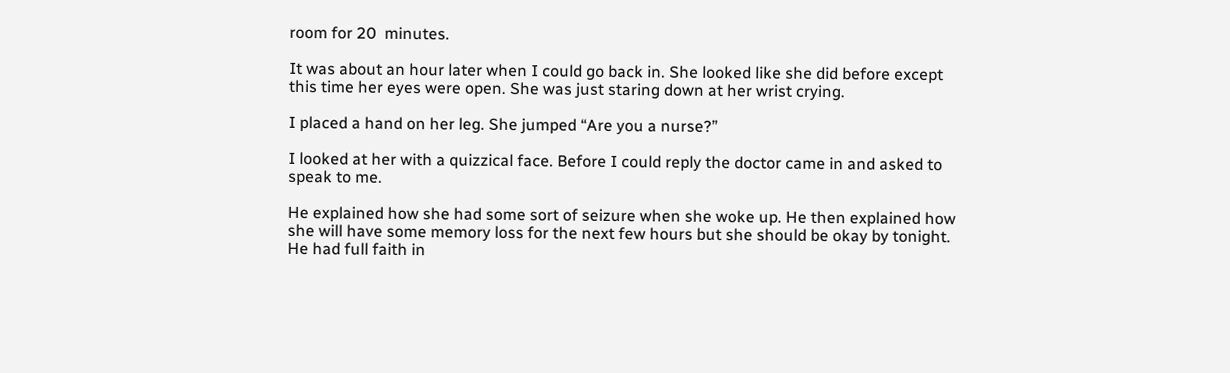room for 20  minutes.

It was about an hour later when I could go back in. She looked like she did before except this time her eyes were open. She was just staring down at her wrist crying.

I placed a hand on her leg. She jumped “Are you a nurse?”

I looked at her with a quizzical face. Before I could reply the doctor came in and asked to speak to me.

He explained how she had some sort of seizure when she woke up. He then explained how she will have some memory loss for the next few hours but she should be okay by tonight. He had full faith in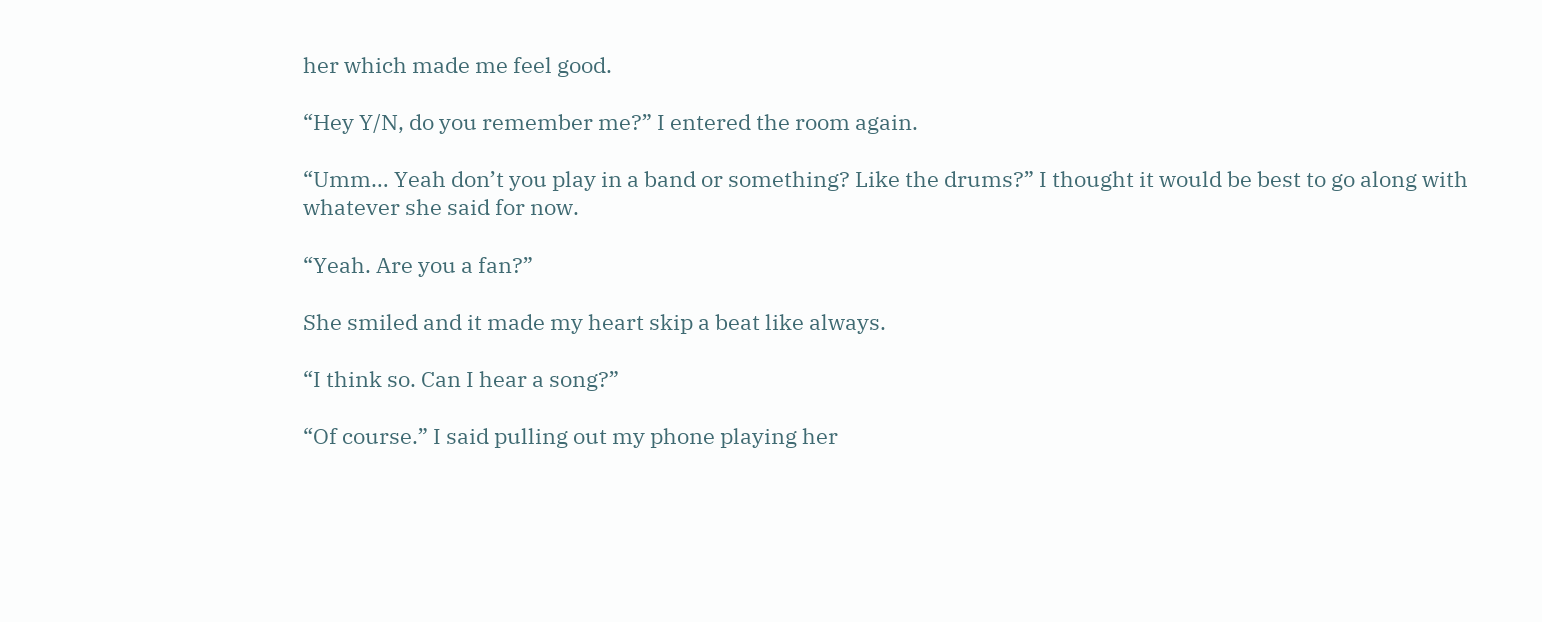her which made me feel good.

“Hey Y/N, do you remember me?” I entered the room again.

“Umm… Yeah don’t you play in a band or something? Like the drums?” I thought it would be best to go along with whatever she said for now.

“Yeah. Are you a fan?”

She smiled and it made my heart skip a beat like always.

“I think so. Can I hear a song?”

“Of course.” I said pulling out my phone playing her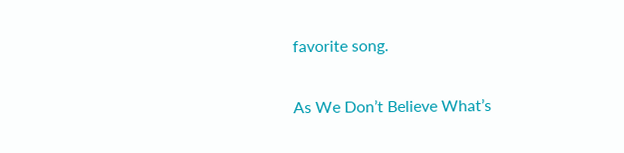favorite song.

As We Don’t Believe What’s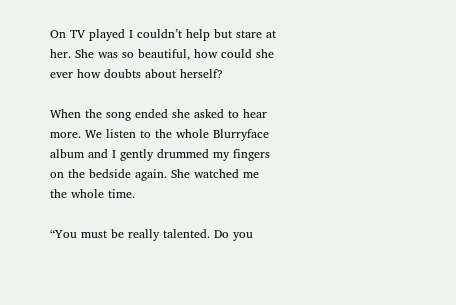On TV played I couldn’t help but stare at her. She was so beautiful, how could she ever how doubts about herself?

When the song ended she asked to hear more. We listen to the whole Blurryface album and I gently drummed my fingers on the bedside again. She watched me the whole time.

“You must be really talented. Do you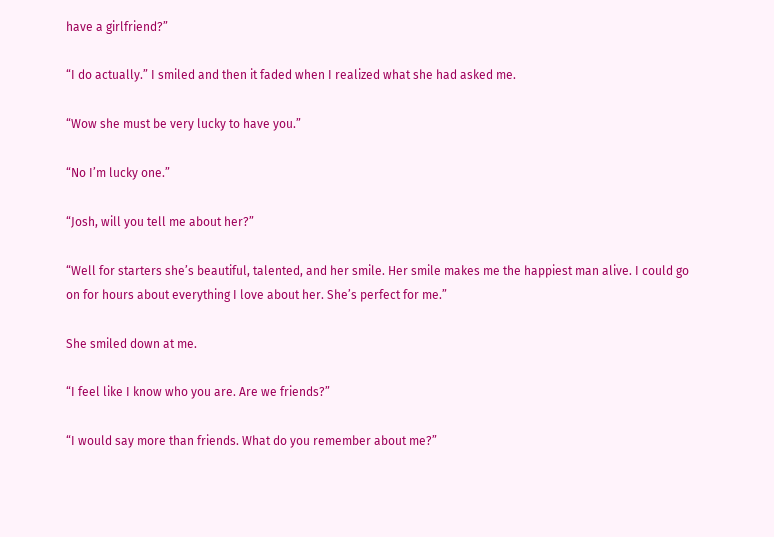have a girlfriend?”

“I do actually.” I smiled and then it faded when I realized what she had asked me.

“Wow she must be very lucky to have you.”

“No I’m lucky one.”

“Josh, will you tell me about her?”

“Well for starters she’s beautiful, talented, and her smile. Her smile makes me the happiest man alive. I could go on for hours about everything I love about her. She’s perfect for me.”

She smiled down at me.

“I feel like I know who you are. Are we friends?”

“I would say more than friends. What do you remember about me?”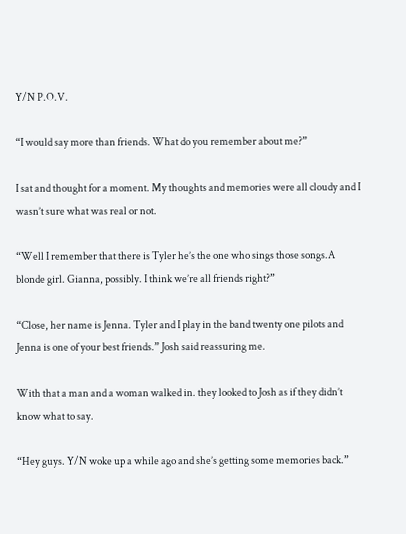Y/N P.O.V.

“I would say more than friends. What do you remember about me?”

I sat and thought for a moment. My thoughts and memories were all cloudy and I wasn’t sure what was real or not.

“Well I remember that there is Tyler he’s the one who sings those songs.A blonde girl. Gianna, possibly. I think we’re all friends right?”

“Close, her name is Jenna. Tyler and I play in the band twenty one pilots and Jenna is one of your best friends.” Josh said reassuring me.

With that a man and a woman walked in. they looked to Josh as if they didn’t know what to say.

“Hey guys. Y/N woke up a while ago and she’s getting some memories back.”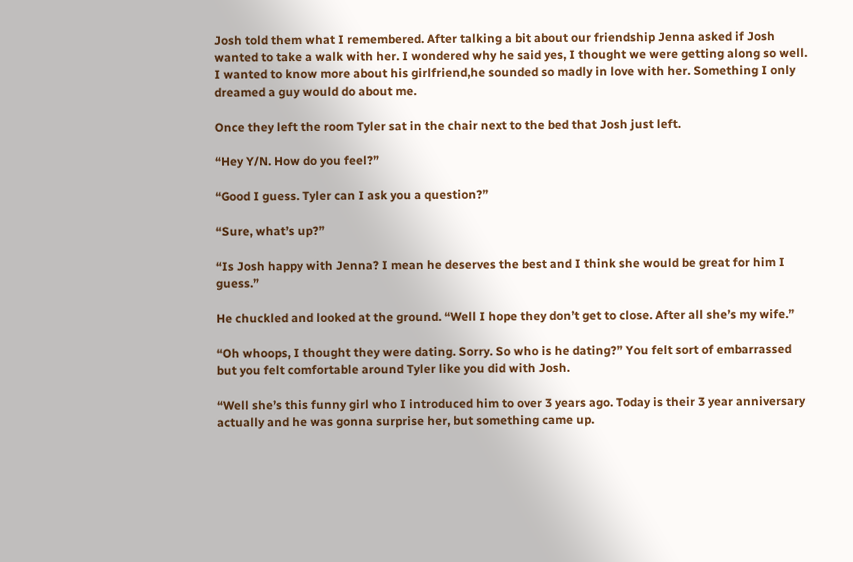Josh told them what I remembered. After talking a bit about our friendship Jenna asked if Josh wanted to take a walk with her. I wondered why he said yes, I thought we were getting along so well. I wanted to know more about his girlfriend,he sounded so madly in love with her. Something I only dreamed a guy would do about me.

Once they left the room Tyler sat in the chair next to the bed that Josh just left.

“Hey Y/N. How do you feel?”

“Good I guess. Tyler can I ask you a question?”

“Sure, what’s up?”

“Is Josh happy with Jenna? I mean he deserves the best and I think she would be great for him I guess.”

He chuckled and looked at the ground. “Well I hope they don’t get to close. After all she’s my wife.”

“Oh whoops, I thought they were dating. Sorry. So who is he dating?” You felt sort of embarrassed but you felt comfortable around Tyler like you did with Josh.

“Well she’s this funny girl who I introduced him to over 3 years ago. Today is their 3 year anniversary actually and he was gonna surprise her, but something came up.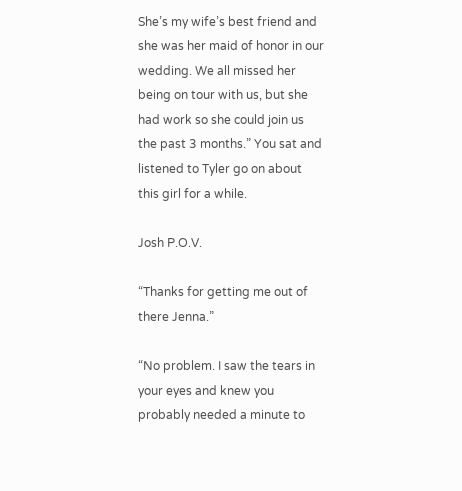She’s my wife’s best friend and she was her maid of honor in our wedding. We all missed her being on tour with us, but she had work so she could join us the past 3 months.” You sat and listened to Tyler go on about this girl for a while.

Josh P.O.V.

“Thanks for getting me out of there Jenna.”

“No problem. I saw the tears in your eyes and knew you probably needed a minute to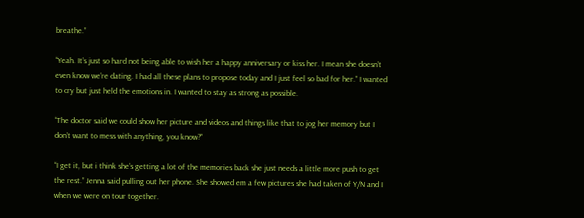breathe.”

“Yeah. It’s just so hard not being able to wish her a happy anniversary or kiss her. I mean she doesn’t even know we’re dating. I had all these plans to propose today and I just feel so bad for her.” I wanted to cry but just held the emotions in. I wanted to stay as strong as possible.

“The doctor said we could show her picture and videos and things like that to jog her memory but I don’t want to mess with anything, you know?”

“I get it, but i think she’s getting a lot of the memories back she just needs a little more push to get the rest.” Jenna said pulling out her phone. She showed em a few pictures she had taken of Y/N and I when we were on tour together.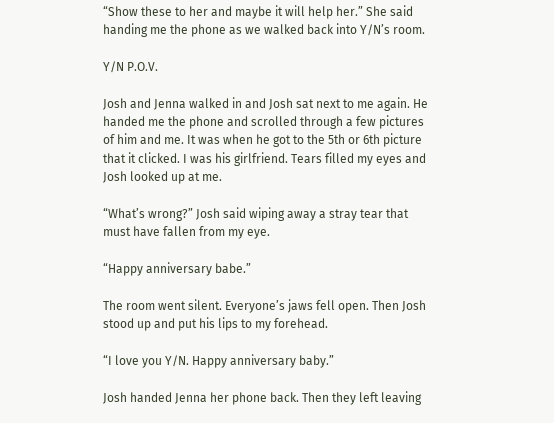“Show these to her and maybe it will help her.” She said handing me the phone as we walked back into Y/N’s room.

Y/N P.O.V.

Josh and Jenna walked in and Josh sat next to me again. He handed me the phone and scrolled through a few pictures of him and me. It was when he got to the 5th or 6th picture that it clicked. I was his girlfriend. Tears filled my eyes and Josh looked up at me.

“What’s wrong?” Josh said wiping away a stray tear that must have fallen from my eye.

“Happy anniversary babe.”

The room went silent. Everyone’s jaws fell open. Then Josh stood up and put his lips to my forehead.

“I love you Y/N. Happy anniversary baby.”

Josh handed Jenna her phone back. Then they left leaving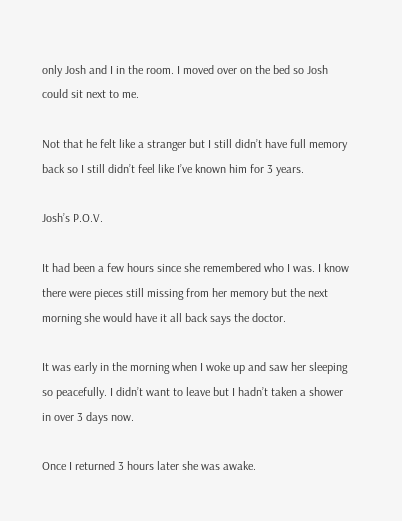only Josh and I in the room. I moved over on the bed so Josh could sit next to me.

Not that he felt like a stranger but I still didn’t have full memory back so I still didn’t feel like I’ve known him for 3 years.

Josh’s P.O.V.

It had been a few hours since she remembered who I was. I know there were pieces still missing from her memory but the next morning she would have it all back says the doctor.

It was early in the morning when I woke up and saw her sleeping so peacefully. I didn’t want to leave but I hadn’t taken a shower in over 3 days now.

Once I returned 3 hours later she was awake.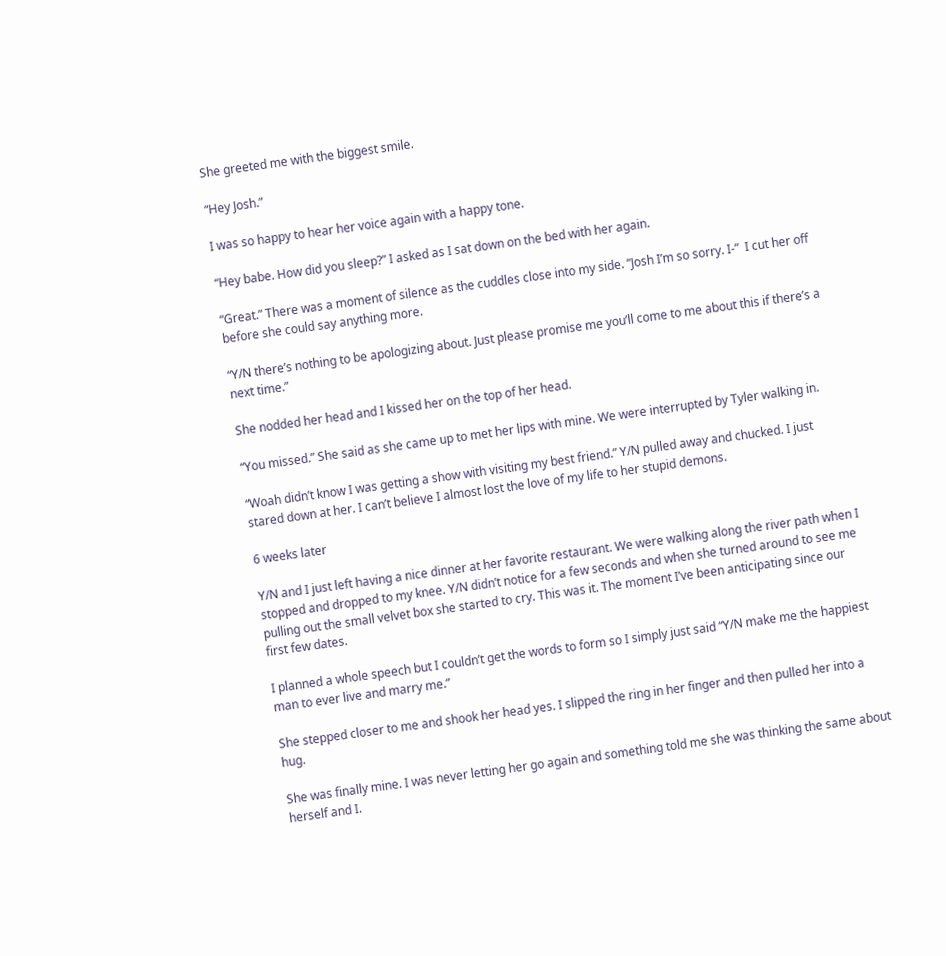She greeted me with the biggest smile.

“Hey Josh.”

I was so happy to hear her voice again with a happy tone.

“Hey babe. How did you sleep?” I asked as I sat down on the bed with her again.

“Great.” There was a moment of silence as the cuddles close into my side. “Josh I’m so sorry. I-”  I cut her off before she could say anything more.

“Y/N there’s nothing to be apologizing about. Just please promise me you’ll come to me about this if there’s a next time.”

She nodded her head and I kissed her on the top of her head.

“You missed.” She said as she came up to met her lips with mine. We were interrupted by Tyler walking in.

“Woah didn’t know I was getting a show with visiting my best friend.” Y/N pulled away and chucked. I just stared down at her. I can’t believe I almost lost the love of my life to her stupid demons.

6 weeks later

Y/N and I just left having a nice dinner at her favorite restaurant. We were walking along the river path when I stopped and dropped to my knee. Y/N didn’t notice for a few seconds and when she turned around to see me pulling out the small velvet box she started to cry. This was it. The moment I’ve been anticipating since our first few dates.

I planned a whole speech but I couldn’t get the words to form so I simply just said “Y/N make me the happiest man to ever live and marry me.”

She stepped closer to me and shook her head yes. I slipped the ring in her finger and then pulled her into a hug.

She was finally mine. I was never letting her go again and something told me she was thinking the same about herself and I.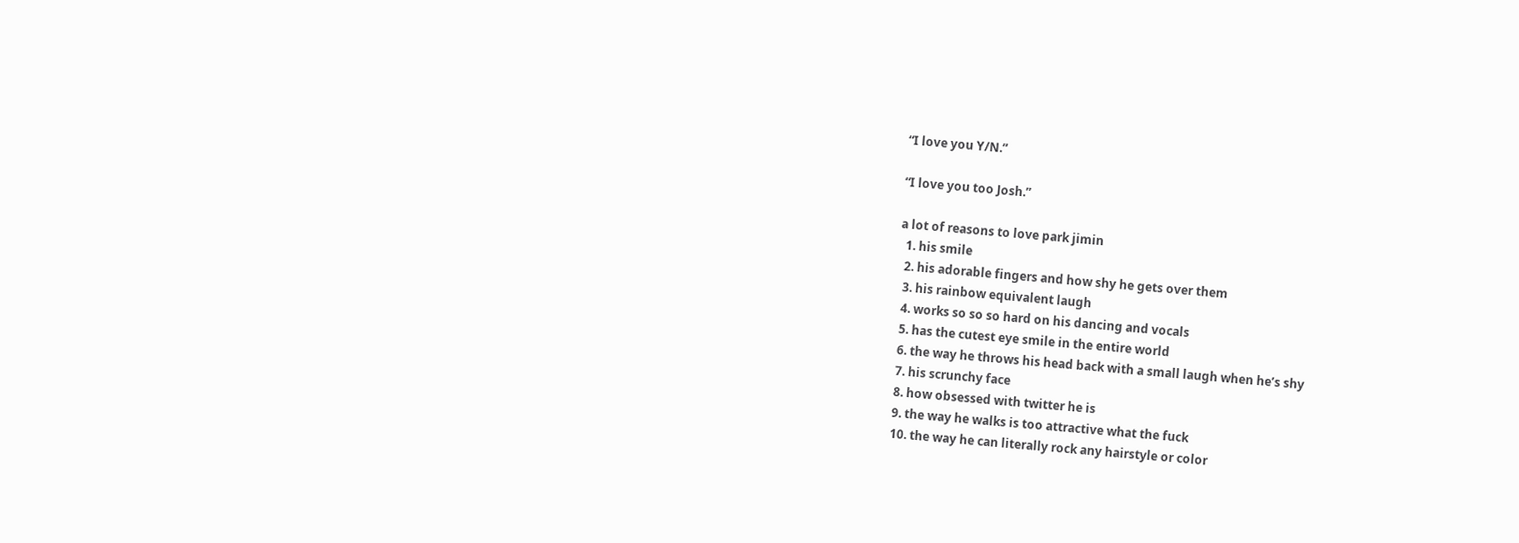“I love you Y/N.”

“I love you too Josh.”

a lot of reasons to love park jimin
  1. his smile
  2. his adorable fingers and how shy he gets over them
  3. his rainbow equivalent laugh
  4. works so so so hard on his dancing and vocals
  5. has the cutest eye smile in the entire world
  6. the way he throws his head back with a small laugh when he’s shy
  7. his scrunchy face
  8. how obsessed with twitter he is
  9. the way he walks is too attractive what the fuck
  10. the way he can literally rock any hairstyle or color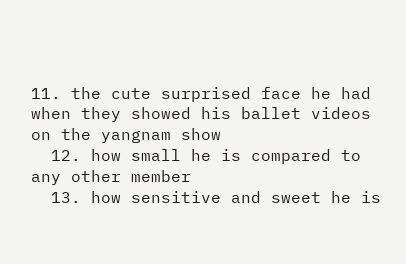11. the cute surprised face he had when they showed his ballet videos on the yangnam show
  12. how small he is compared to any other member
  13. how sensitive and sweet he is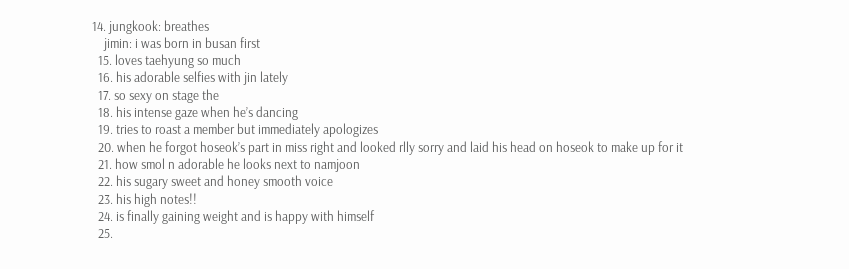14. jungkook: breathes
    jimin: i was born in busan first
  15. loves taehyung so much
  16. his adorable selfies with jin lately
  17. so sexy on stage the
  18. his intense gaze when he’s dancing
  19. tries to roast a member but immediately apologizes
  20. when he forgot hoseok’s part in miss right and looked rlly sorry and laid his head on hoseok to make up for it
  21. how smol n adorable he looks next to namjoon
  22. his sugary sweet and honey smooth voice
  23. his high notes!!
  24. is finally gaining weight and is happy with himself
  25.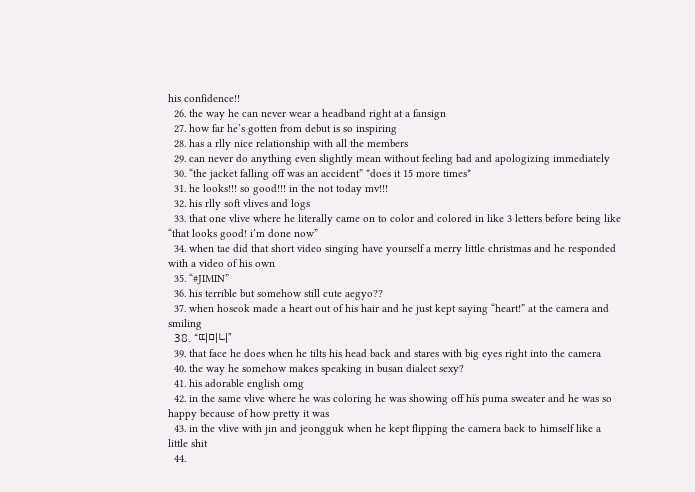his confidence!!
  26. the way he can never wear a headband right at a fansign
  27. how far he’s gotten from debut is so inspiring
  28. has a rlly nice relationship with all the members
  29. can never do anything even slightly mean without feeling bad and apologizing immediately
  30. “the jacket falling off was an accident” *does it 15 more times*
  31. he looks!!! so good!!! in the not today mv!!!
  32. his rlly soft vlives and logs
  33. that one vlive where he literally came on to color and colored in like 3 letters before being like “that looks good! i’m done now”
  34. when tae did that short video singing have yourself a merry little christmas and he responded with a video of his own
  35. “#JIMIN”
  36. his terrible but somehow still cute aegyo??
  37. when hoseok made a heart out of his hair and he just kept saying “heart!” at the camera and smiling
  38. “띠미니”
  39. that face he does when he tilts his head back and stares with big eyes right into the camera
  40. the way he somehow makes speaking in busan dialect sexy?
  41. his adorable english omg
  42. in the same vlive where he was coloring he was showing off his puma sweater and he was so happy because of how pretty it was
  43. in the vlive with jin and jeongguk when he kept flipping the camera back to himself like a little shit
  44.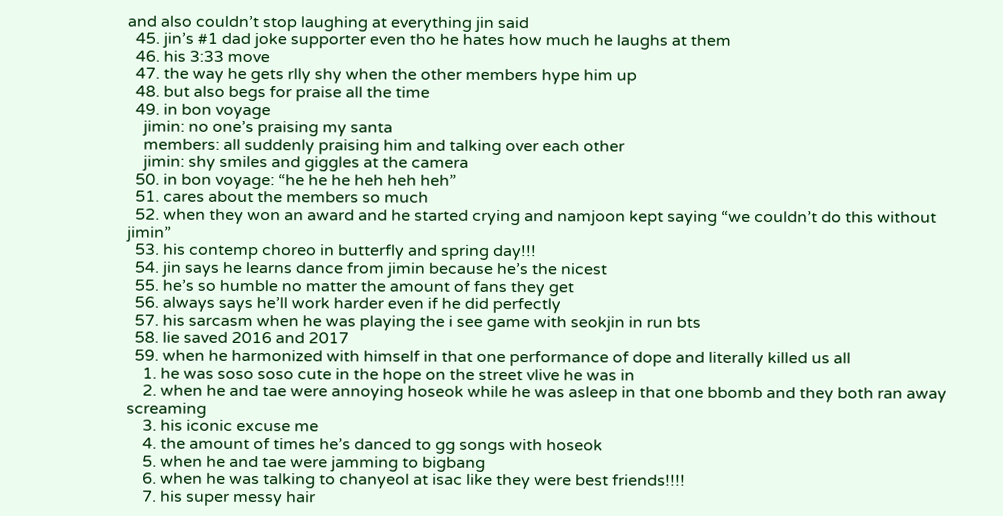and also couldn’t stop laughing at everything jin said
  45. jin’s #1 dad joke supporter even tho he hates how much he laughs at them
  46. his 3:33 move
  47. the way he gets rlly shy when the other members hype him up
  48. but also begs for praise all the time
  49. in bon voyage
    jimin: no one’s praising my santa
    members: all suddenly praising him and talking over each other
    jimin: shy smiles and giggles at the camera
  50. in bon voyage: “he he he heh heh heh”
  51. cares about the members so much
  52. when they won an award and he started crying and namjoon kept saying “we couldn’t do this without jimin”
  53. his contemp choreo in butterfly and spring day!!!
  54. jin says he learns dance from jimin because he’s the nicest
  55. he’s so humble no matter the amount of fans they get
  56. always says he’ll work harder even if he did perfectly
  57. his sarcasm when he was playing the i see game with seokjin in run bts
  58. lie saved 2016 and 2017
  59. when he harmonized with himself in that one performance of dope and literally killed us all
    1. he was soso soso cute in the hope on the street vlive he was in
    2. when he and tae were annoying hoseok while he was asleep in that one bbomb and they both ran away screaming
    3. his iconic excuse me
    4. the amount of times he’s danced to gg songs with hoseok
    5. when he and tae were jamming to bigbang
    6. when he was talking to chanyeol at isac like they were best friends!!!!
    7. his super messy hair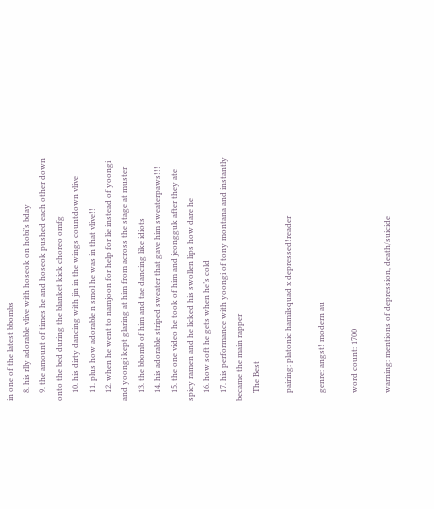in one of the latest bbombs
    8. his rlly adorable vlive with hoseok on hobi’s bday
    9. the amount of times he and hoseok pushed each other down onto the bed during the blanket kick choreo omfg
    10. his dirty dancing with jin in the wings countdown vlive
    11. plus how adorable n smol he was in that vlive!!
    12. when he went to namjoon for help for lie instead of yoongi and yoongi kept glaring at him from across the stage at muster
    13. the bbomb of him and tae dancing like idiots
    14. his adorable striped sweater that gave him sweaterpaws!!!
    15. the one video he took of him and jeongguk after they ate spicy ramen and he licked his swollen lips how dare he
    16. how soft he gets when he’s cold
    17. his performance with yoongi of tony montana and instantly became the main rapper
    The Best

    pairing: platonic hamilsquad x depressed!reader

    genre: angst! modern au

    word count: 1700

    warning: mentions of depression, death/suicide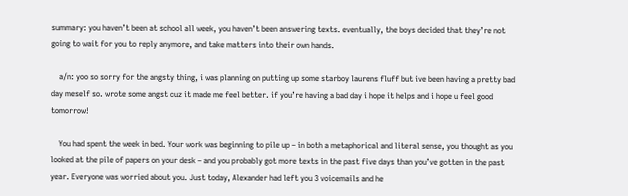summary: you haven’t been at school all week, you haven’t been answering texts. eventually, the boys decided that they’re not going to wait for you to reply anymore, and take matters into their own hands.

    a/n: yoo so sorry for the angsty thing, i was planning on putting up some starboy laurens fluff but ive been having a pretty bad day meself so. wrote some angst cuz it made me feel better. if you’re having a bad day i hope it helps and i hope u feel good tomorrow!

    You had spent the week in bed. Your work was beginning to pile up – in both a metaphorical and literal sense, you thought as you looked at the pile of papers on your desk – and you probably got more texts in the past five days than you’ve gotten in the past year. Everyone was worried about you. Just today, Alexander had left you 3 voicemails and he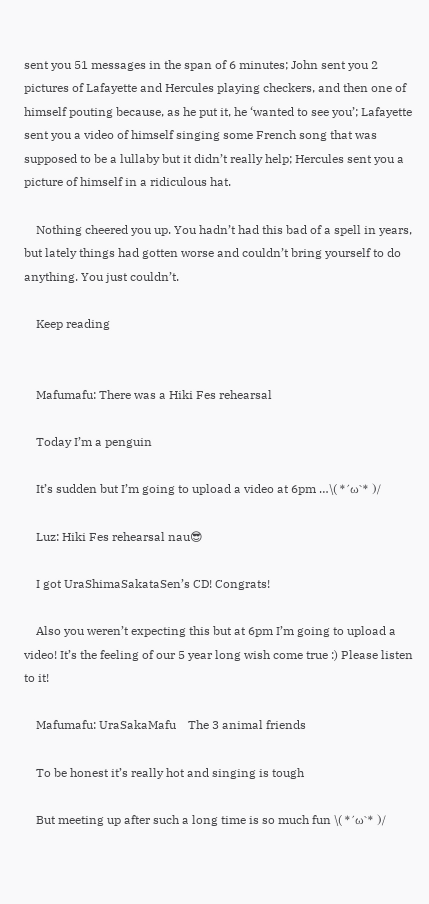sent you 51 messages in the span of 6 minutes; John sent you 2 pictures of Lafayette and Hercules playing checkers, and then one of himself pouting because, as he put it, he ‘wanted to see you’; Lafayette sent you a video of himself singing some French song that was supposed to be a lullaby but it didn’t really help; Hercules sent you a picture of himself in a ridiculous hat.

    Nothing cheered you up. You hadn’t had this bad of a spell in years, but lately things had gotten worse and couldn’t bring yourself to do anything. You just couldn’t.

    Keep reading


    Mafumafu: There was a Hiki Fes rehearsal

    Today I’m a penguin

    It’s sudden but I’m going to upload a video at 6pm …\( *´ω`* )/

    Luz: Hiki Fes rehearsal nau😎

    I got UraShimaSakataSen’s CD! Congrats!

    Also you weren’t expecting this but at 6pm I’m going to upload a video! It’s the feeling of our 5 year long wish come true :) Please listen to it!

    Mafumafu: UraSakaMafu    The 3 animal friends

    To be honest it’s really hot and singing is tough

    But meeting up after such a long time is so much fun \( *´ω`* )/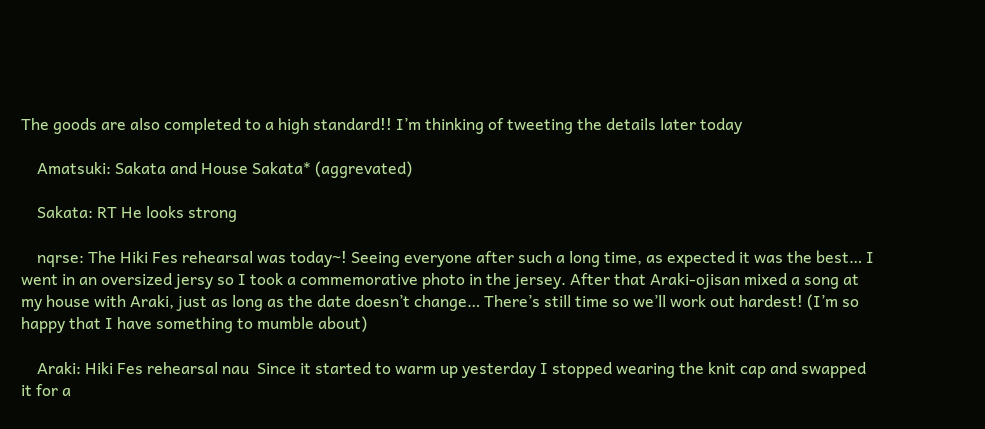The goods are also completed to a high standard!! I’m thinking of tweeting the details later today

    Amatsuki: Sakata and House Sakata* (aggrevated)

    Sakata: RT He looks strong

    nqrse: The Hiki Fes rehearsal was today~! Seeing everyone after such a long time, as expected it was the best… I went in an oversized jersy so I took a commemorative photo in the jersey. After that Araki-ojisan mixed a song at my house with Araki, just as long as the date doesn’t change… There’s still time so we’ll work out hardest! (I’m so happy that I have something to mumble about)

    Araki: Hiki Fes rehearsal nau  Since it started to warm up yesterday I stopped wearing the knit cap and swapped it for a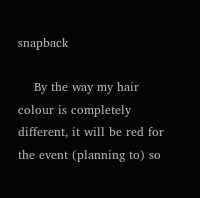snapback

    By the way my hair colour is completely different, it will be red for the event (planning to) so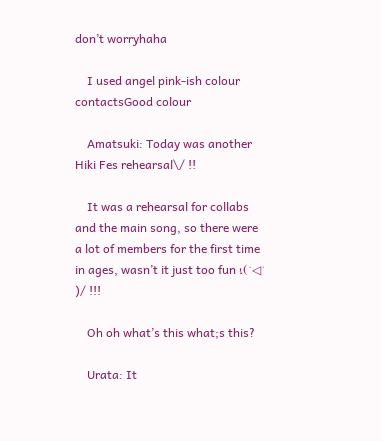don’t worryhaha

    I used angel pink-ish colour contactsGood colour

    Amatsuki: Today was another Hiki Fes rehearsal\/ !!

    It was a rehearsal for collabs and the main song, so there were a lot of members for the first time in ages, wasn’t it just too fun ι(˙◁˙ )/ !!!

    Oh oh what’s this what;s this?

    Urata: It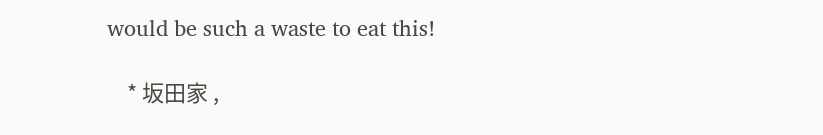would be such a waste to eat this!

    * 坂田家 ,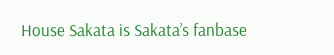House Sakata is Sakata’s fanbase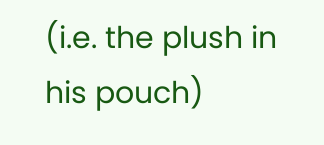(i.e. the plush in his pouch)